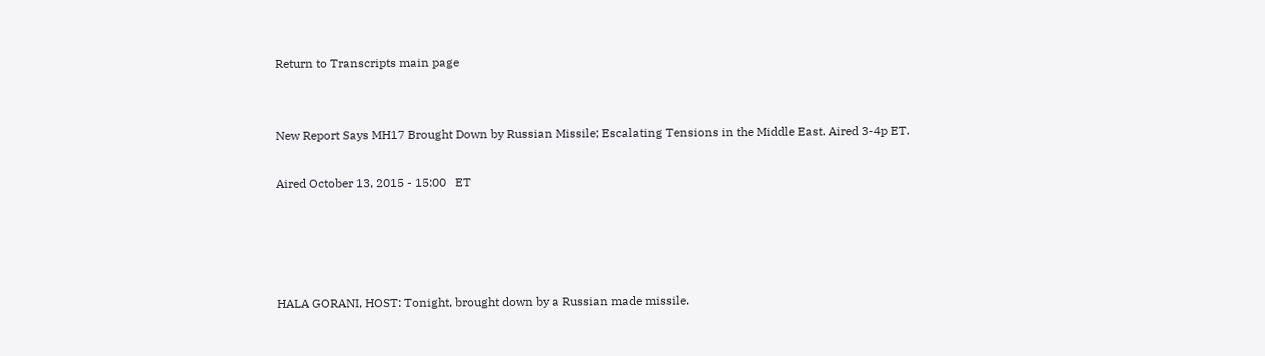Return to Transcripts main page


New Report Says MH17 Brought Down by Russian Missile; Escalating Tensions in the Middle East. Aired 3-4p ET.

Aired October 13, 2015 - 15:00   ET




HALA GORANI, HOST: Tonight, brought down by a Russian made missile.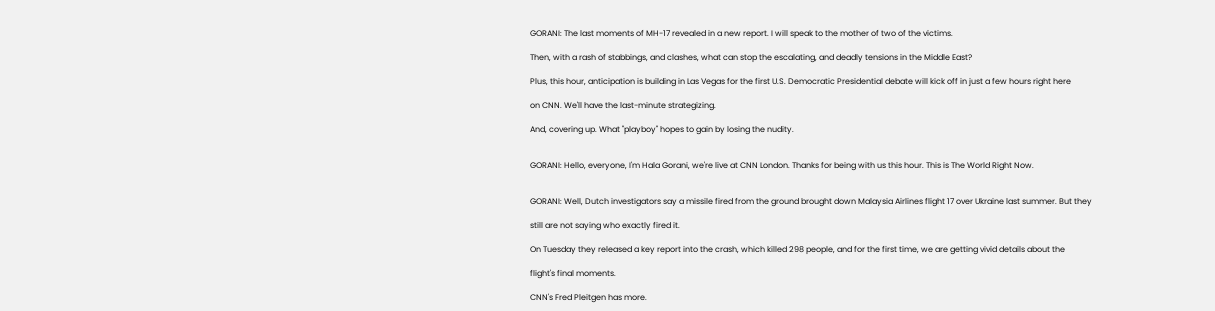GORANI: The last moments of MH-17 revealed in a new report. I will speak to the mother of two of the victims.

Then, with a rash of stabbings, and clashes, what can stop the escalating, and deadly tensions in the Middle East?

Plus, this hour, anticipation is building in Las Vegas for the first U.S. Democratic Presidential debate will kick off in just a few hours right here

on CNN. We'll have the last-minute strategizing.

And, covering up. What "playboy" hopes to gain by losing the nudity.


GORANI: Hello, everyone, I'm Hala Gorani, we're live at CNN London. Thanks for being with us this hour. This is The World Right Now.


GORANI: Well, Dutch investigators say a missile fired from the ground brought down Malaysia Airlines flight 17 over Ukraine last summer. But they

still are not saying who exactly fired it.

On Tuesday they released a key report into the crash, which killed 298 people, and for the first time, we are getting vivid details about the

flight's final moments.

CNN's Fred Pleitgen has more.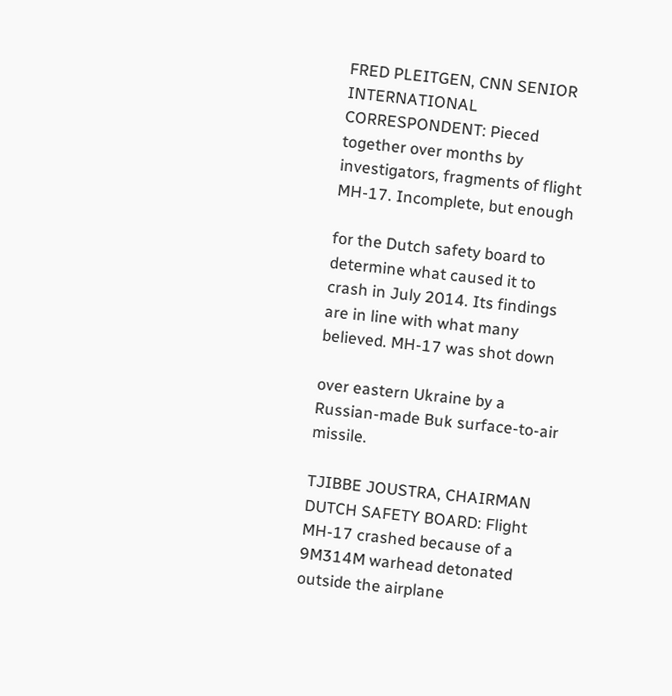FRED PLEITGEN, CNN SENIOR INTERNATIONAL CORRESPONDENT: Pieced together over months by investigators, fragments of flight MH-17. Incomplete, but enough

for the Dutch safety board to determine what caused it to crash in July 2014. Its findings are in line with what many believed. MH-17 was shot down

over eastern Ukraine by a Russian-made Buk surface-to-air missile.

TJIBBE JOUSTRA, CHAIRMAN DUTCH SAFETY BOARD: Flight MH-17 crashed because of a 9M314M warhead detonated outside the airplane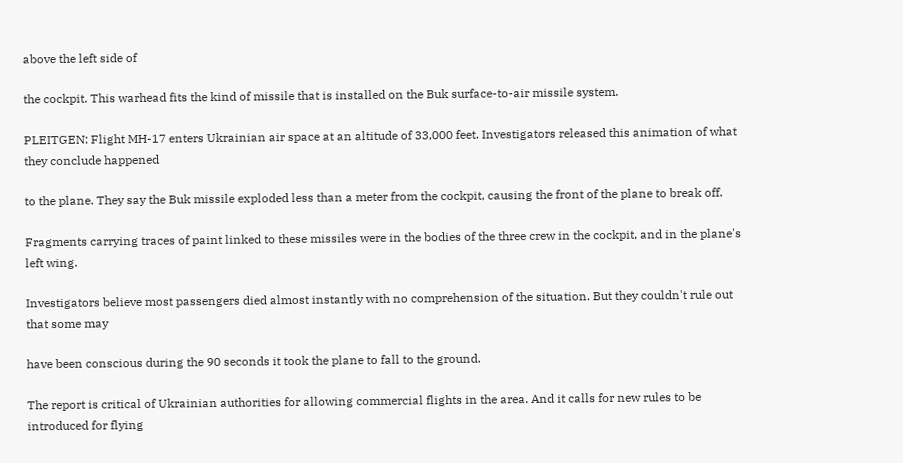above the left side of

the cockpit. This warhead fits the kind of missile that is installed on the Buk surface-to-air missile system.

PLEITGEN: Flight MH-17 enters Ukrainian air space at an altitude of 33,000 feet. Investigators released this animation of what they conclude happened

to the plane. They say the Buk missile exploded less than a meter from the cockpit, causing the front of the plane to break off.

Fragments carrying traces of paint linked to these missiles were in the bodies of the three crew in the cockpit, and in the plane's left wing.

Investigators believe most passengers died almost instantly with no comprehension of the situation. But they couldn't rule out that some may

have been conscious during the 90 seconds it took the plane to fall to the ground.

The report is critical of Ukrainian authorities for allowing commercial flights in the area. And it calls for new rules to be introduced for flying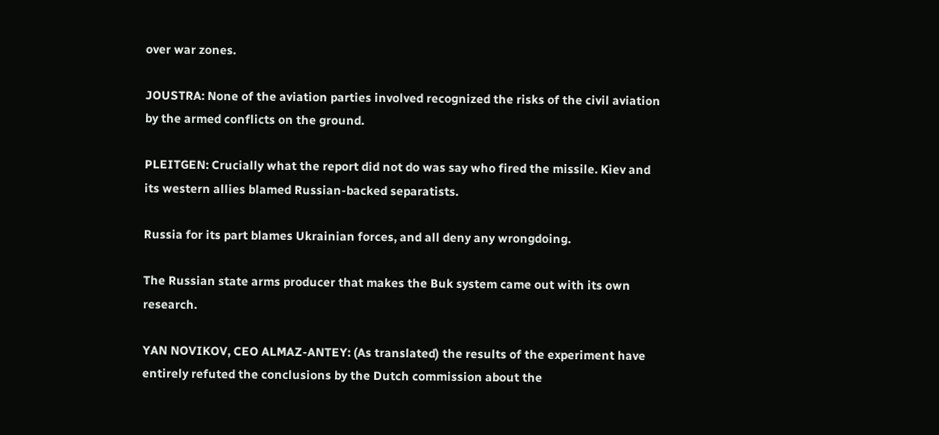over war zones.

JOUSTRA: None of the aviation parties involved recognized the risks of the civil aviation by the armed conflicts on the ground.

PLEITGEN: Crucially what the report did not do was say who fired the missile. Kiev and its western allies blamed Russian-backed separatists.

Russia for its part blames Ukrainian forces, and all deny any wrongdoing.

The Russian state arms producer that makes the Buk system came out with its own research.

YAN NOVIKOV, CEO ALMAZ-ANTEY: (As translated) the results of the experiment have entirely refuted the conclusions by the Dutch commission about the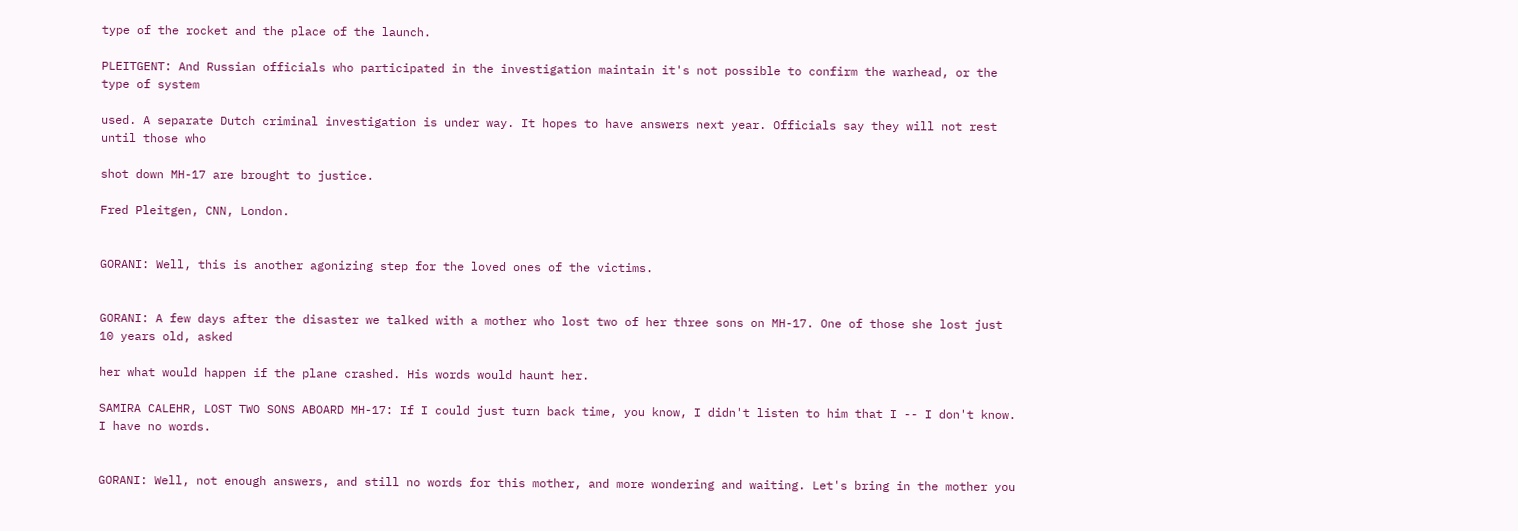type of the rocket and the place of the launch.

PLEITGENT: And Russian officials who participated in the investigation maintain it's not possible to confirm the warhead, or the type of system

used. A separate Dutch criminal investigation is under way. It hopes to have answers next year. Officials say they will not rest until those who

shot down MH-17 are brought to justice.

Fred Pleitgen, CNN, London.


GORANI: Well, this is another agonizing step for the loved ones of the victims.


GORANI: A few days after the disaster we talked with a mother who lost two of her three sons on MH-17. One of those she lost just 10 years old, asked

her what would happen if the plane crashed. His words would haunt her.

SAMIRA CALEHR, LOST TWO SONS ABOARD MH-17: If I could just turn back time, you know, I didn't listen to him that I -- I don't know. I have no words.


GORANI: Well, not enough answers, and still no words for this mother, and more wondering and waiting. Let's bring in the mother you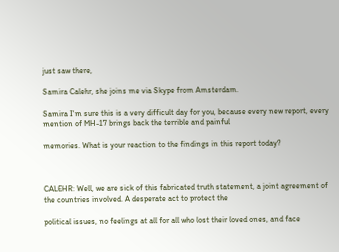just saw there,

Samira Calehr, she joins me via Skype from Amsterdam.

Samira I'm sure this is a very difficult day for you, because every new report, every mention of MH-17 brings back the terrible and painful

memories. What is your reaction to the findings in this report today?



CALEHR: Well, we are sick of this fabricated truth statement, a joint agreement of the countries involved. A desperate act to protect the

political issues, no feelings at all for all who lost their loved ones, and face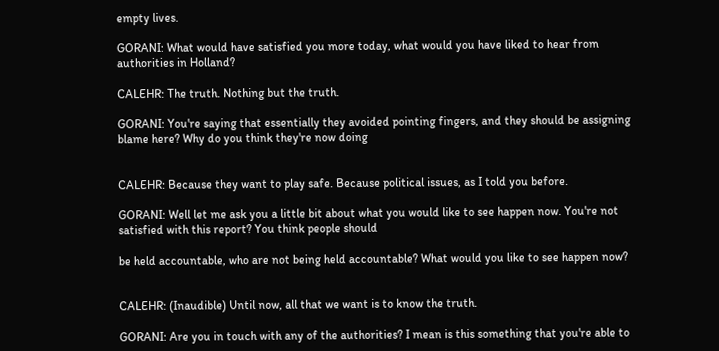empty lives.

GORANI: What would have satisfied you more today, what would you have liked to hear from authorities in Holland?

CALEHR: The truth. Nothing but the truth.

GORANI: You're saying that essentially they avoided pointing fingers, and they should be assigning blame here? Why do you think they're now doing


CALEHR: Because they want to play safe. Because political issues, as I told you before.

GORANI: Well let me ask you a little bit about what you would like to see happen now. You're not satisfied with this report? You think people should

be held accountable, who are not being held accountable? What would you like to see happen now?


CALEHR: (Inaudible) Until now, all that we want is to know the truth.

GORANI: Are you in touch with any of the authorities? I mean is this something that you're able to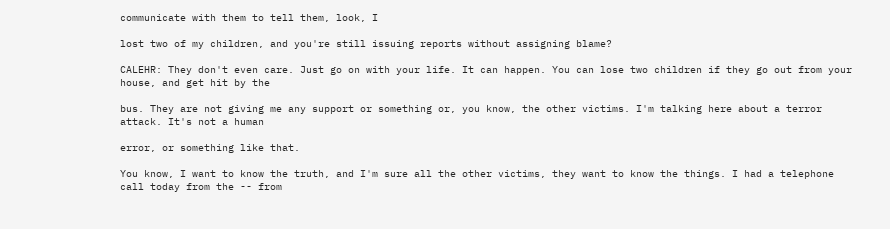communicate with them to tell them, look, I

lost two of my children, and you're still issuing reports without assigning blame?

CALEHR: They don't even care. Just go on with your life. It can happen. You can lose two children if they go out from your house, and get hit by the

bus. They are not giving me any support or something or, you know, the other victims. I'm talking here about a terror attack. It's not a human

error, or something like that.

You know, I want to know the truth, and I'm sure all the other victims, they want to know the things. I had a telephone call today from the -- from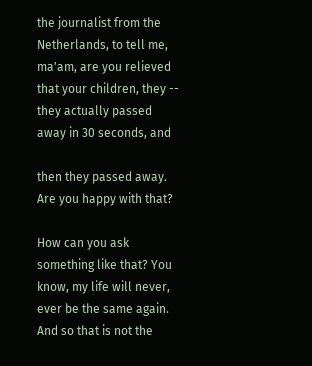the journalist from the Netherlands, to tell me, ma'am, are you relieved that your children, they -- they actually passed away in 30 seconds, and

then they passed away. Are you happy with that?

How can you ask something like that? You know, my life will never, ever be the same again. And so that is not the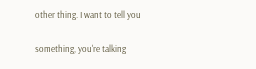other thing. I want to tell you

something, you're talking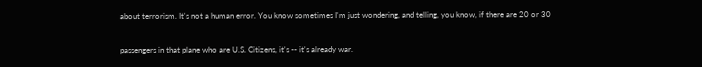about terrorism. It's not a human error. You know sometimes I'm just wondering, and telling, you know, if there are 20 or 30

passengers in that plane who are U.S. Citizens, it's -- it's already war.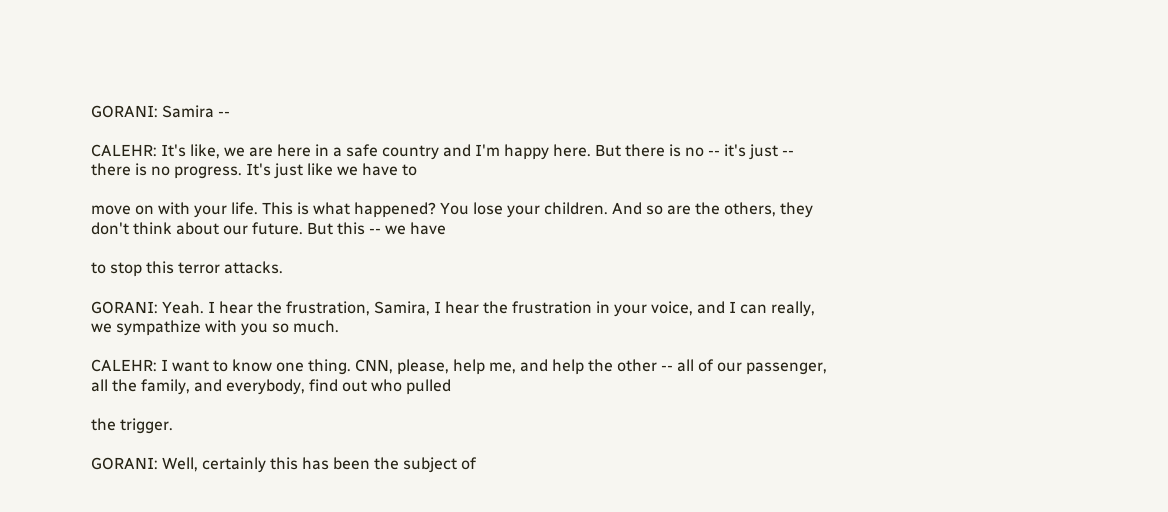GORANI: Samira --

CALEHR: It's like, we are here in a safe country and I'm happy here. But there is no -- it's just -- there is no progress. It's just like we have to

move on with your life. This is what happened? You lose your children. And so are the others, they don't think about our future. But this -- we have

to stop this terror attacks.

GORANI: Yeah. I hear the frustration, Samira, I hear the frustration in your voice, and I can really, we sympathize with you so much.

CALEHR: I want to know one thing. CNN, please, help me, and help the other -- all of our passenger, all the family, and everybody, find out who pulled

the trigger.

GORANI: Well, certainly this has been the subject of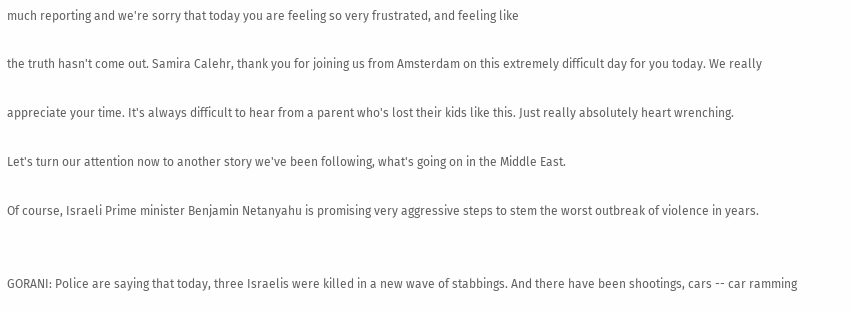much reporting and we're sorry that today you are feeling so very frustrated, and feeling like

the truth hasn't come out. Samira Calehr, thank you for joining us from Amsterdam on this extremely difficult day for you today. We really

appreciate your time. It's always difficult to hear from a parent who's lost their kids like this. Just really absolutely heart wrenching.

Let's turn our attention now to another story we've been following, what's going on in the Middle East.

Of course, Israeli Prime minister Benjamin Netanyahu is promising very aggressive steps to stem the worst outbreak of violence in years.


GORANI: Police are saying that today, three Israelis were killed in a new wave of stabbings. And there have been shootings, cars -- car ramming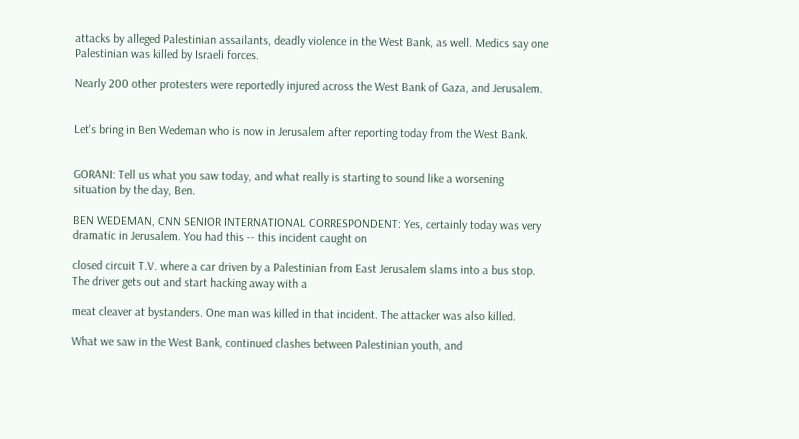attacks by alleged Palestinian assailants, deadly violence in the West Bank, as well. Medics say one Palestinian was killed by Israeli forces.

Nearly 200 other protesters were reportedly injured across the West Bank of Gaza, and Jerusalem.


Let's bring in Ben Wedeman who is now in Jerusalem after reporting today from the West Bank.


GORANI: Tell us what you saw today, and what really is starting to sound like a worsening situation by the day, Ben.

BEN WEDEMAN, CNN SENIOR INTERNATIONAL CORRESPONDENT: Yes, certainly today was very dramatic in Jerusalem. You had this -- this incident caught on

closed circuit T.V. where a car driven by a Palestinian from East Jerusalem slams into a bus stop. The driver gets out and start hacking away with a

meat cleaver at bystanders. One man was killed in that incident. The attacker was also killed.

What we saw in the West Bank, continued clashes between Palestinian youth, and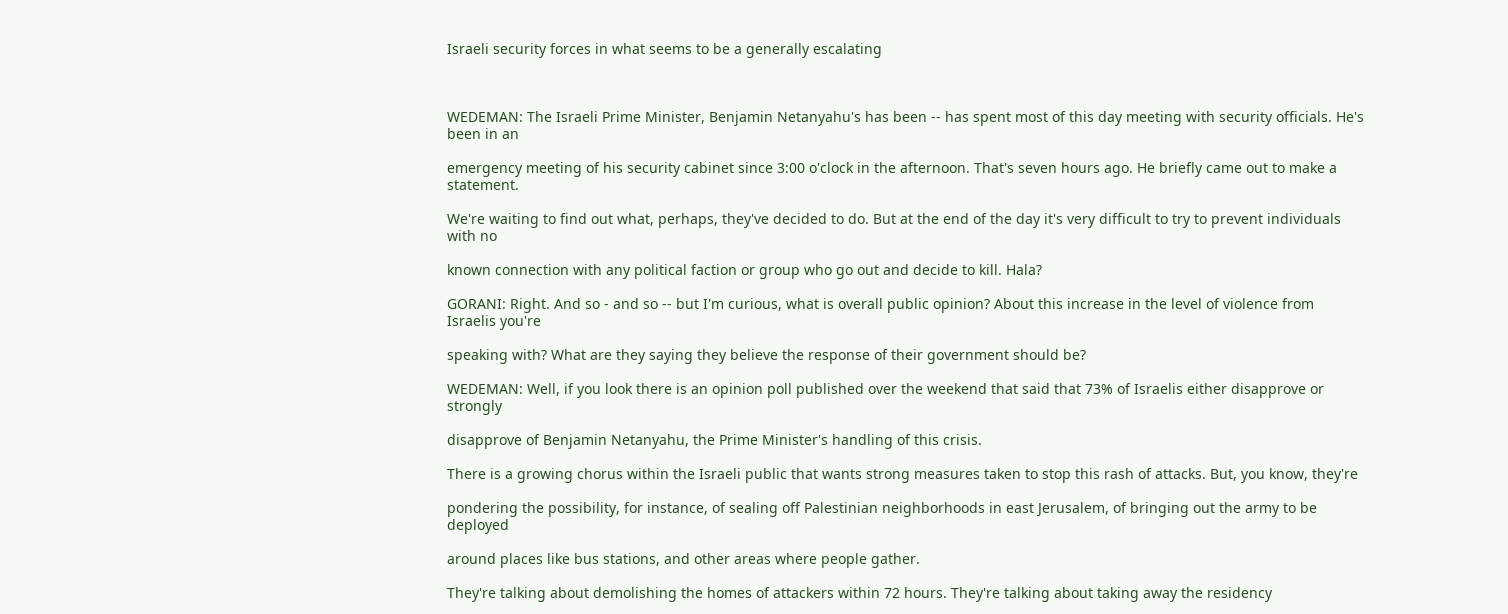Israeli security forces in what seems to be a generally escalating



WEDEMAN: The Israeli Prime Minister, Benjamin Netanyahu's has been -- has spent most of this day meeting with security officials. He's been in an

emergency meeting of his security cabinet since 3:00 o'clock in the afternoon. That's seven hours ago. He briefly came out to make a statement.

We're waiting to find out what, perhaps, they've decided to do. But at the end of the day it's very difficult to try to prevent individuals with no

known connection with any political faction or group who go out and decide to kill. Hala?

GORANI: Right. And so - and so -- but I'm curious, what is overall public opinion? About this increase in the level of violence from Israelis you're

speaking with? What are they saying they believe the response of their government should be?

WEDEMAN: Well, if you look there is an opinion poll published over the weekend that said that 73% of Israelis either disapprove or strongly

disapprove of Benjamin Netanyahu, the Prime Minister's handling of this crisis.

There is a growing chorus within the Israeli public that wants strong measures taken to stop this rash of attacks. But, you know, they're

pondering the possibility, for instance, of sealing off Palestinian neighborhoods in east Jerusalem, of bringing out the army to be deployed

around places like bus stations, and other areas where people gather.

They're talking about demolishing the homes of attackers within 72 hours. They're talking about taking away the residency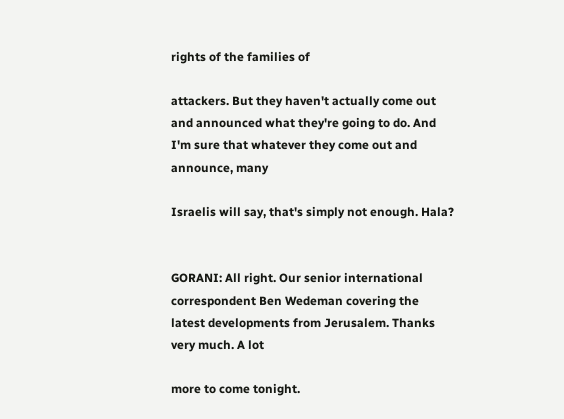rights of the families of

attackers. But they haven't actually come out and announced what they're going to do. And I'm sure that whatever they come out and announce, many

Israelis will say, that's simply not enough. Hala?


GORANI: All right. Our senior international correspondent Ben Wedeman covering the latest developments from Jerusalem. Thanks very much. A lot

more to come tonight.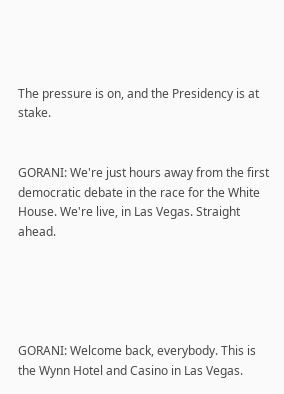The pressure is on, and the Presidency is at stake.


GORANI: We're just hours away from the first democratic debate in the race for the White House. We're live, in Las Vegas. Straight ahead.





GORANI: Welcome back, everybody. This is the Wynn Hotel and Casino in Las Vegas.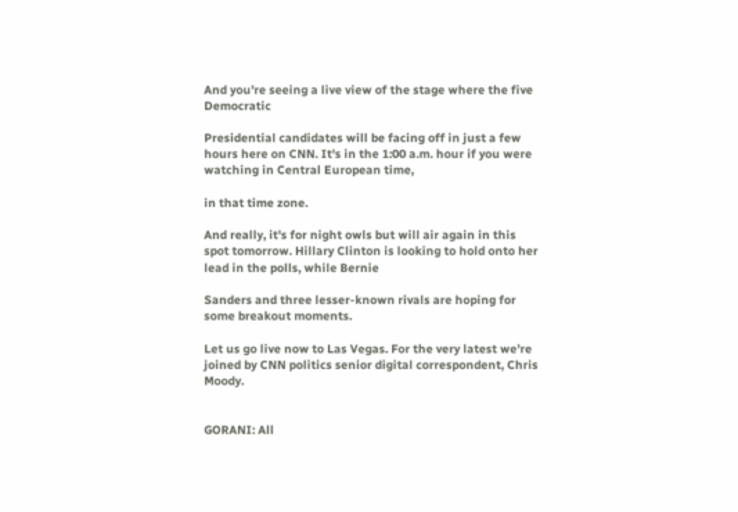And you're seeing a live view of the stage where the five Democratic

Presidential candidates will be facing off in just a few hours here on CNN. It's in the 1:00 a.m. hour if you were watching in Central European time,

in that time zone.

And really, it's for night owls but will air again in this spot tomorrow. Hillary Clinton is looking to hold onto her lead in the polls, while Bernie

Sanders and three lesser-known rivals are hoping for some breakout moments.

Let us go live now to Las Vegas. For the very latest we're joined by CNN politics senior digital correspondent, Chris Moody.


GORANI: All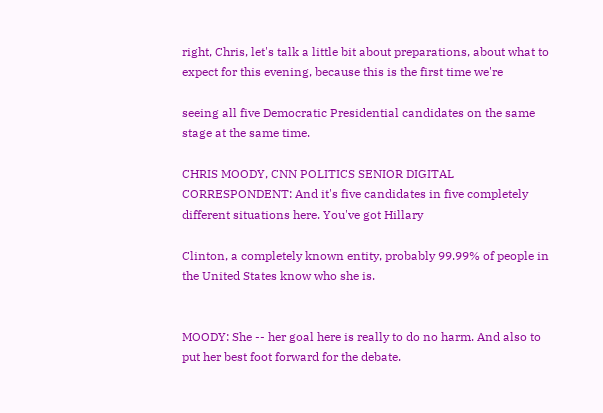right, Chris, let's talk a little bit about preparations, about what to expect for this evening, because this is the first time we're

seeing all five Democratic Presidential candidates on the same stage at the same time.

CHRIS MOODY, CNN POLITICS SENIOR DIGITAL CORRESPONDENT: And it's five candidates in five completely different situations here. You've got Hillary

Clinton, a completely known entity, probably 99.99% of people in the United States know who she is.


MOODY: She -- her goal here is really to do no harm. And also to put her best foot forward for the debate.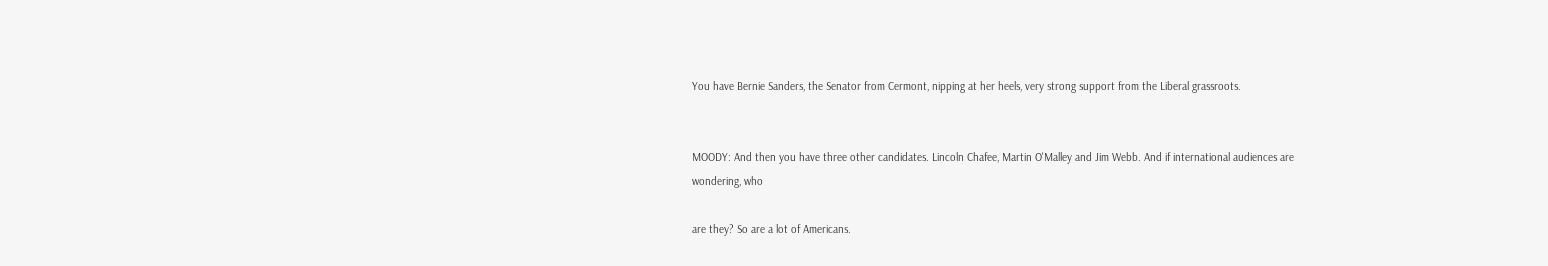You have Bernie Sanders, the Senator from Cermont, nipping at her heels, very strong support from the Liberal grassroots.


MOODY: And then you have three other candidates. Lincoln Chafee, Martin O'Malley and Jim Webb. And if international audiences are wondering, who

are they? So are a lot of Americans.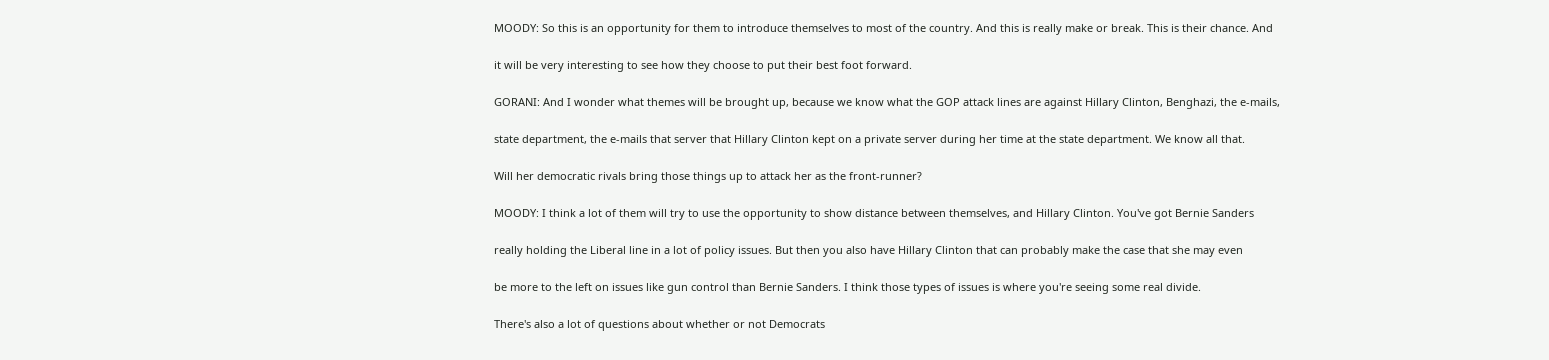MOODY: So this is an opportunity for them to introduce themselves to most of the country. And this is really make or break. This is their chance. And

it will be very interesting to see how they choose to put their best foot forward.

GORANI: And I wonder what themes will be brought up, because we know what the GOP attack lines are against Hillary Clinton, Benghazi, the e-mails,

state department, the e-mails that server that Hillary Clinton kept on a private server during her time at the state department. We know all that.

Will her democratic rivals bring those things up to attack her as the front-runner?

MOODY: I think a lot of them will try to use the opportunity to show distance between themselves, and Hillary Clinton. You've got Bernie Sanders

really holding the Liberal line in a lot of policy issues. But then you also have Hillary Clinton that can probably make the case that she may even

be more to the left on issues like gun control than Bernie Sanders. I think those types of issues is where you're seeing some real divide.

There's also a lot of questions about whether or not Democrats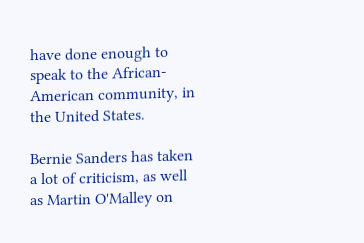have done enough to speak to the African-American community, in the United States.

Bernie Sanders has taken a lot of criticism, as well as Martin O'Malley on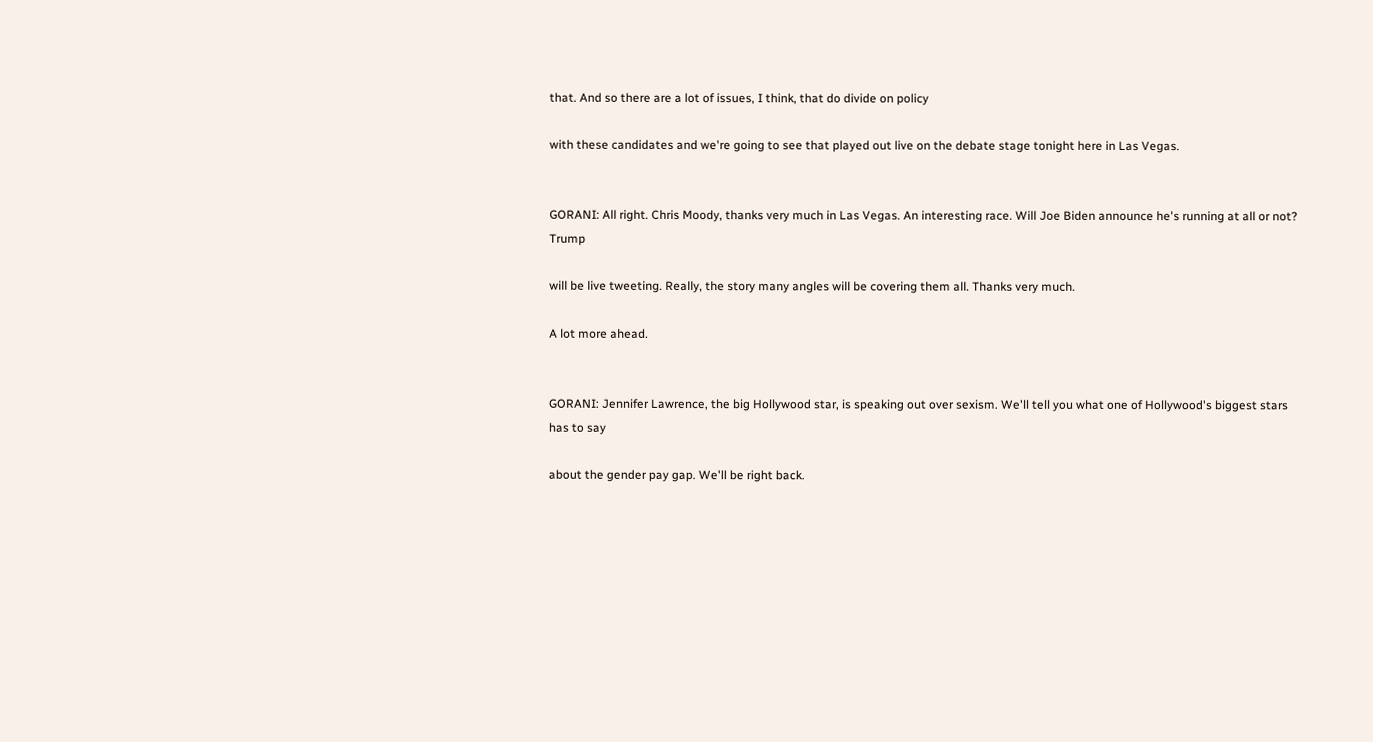that. And so there are a lot of issues, I think, that do divide on policy

with these candidates and we're going to see that played out live on the debate stage tonight here in Las Vegas.


GORANI: All right. Chris Moody, thanks very much in Las Vegas. An interesting race. Will Joe Biden announce he's running at all or not? Trump

will be live tweeting. Really, the story many angles will be covering them all. Thanks very much.

A lot more ahead.


GORANI: Jennifer Lawrence, the big Hollywood star, is speaking out over sexism. We'll tell you what one of Hollywood's biggest stars has to say

about the gender pay gap. We'll be right back.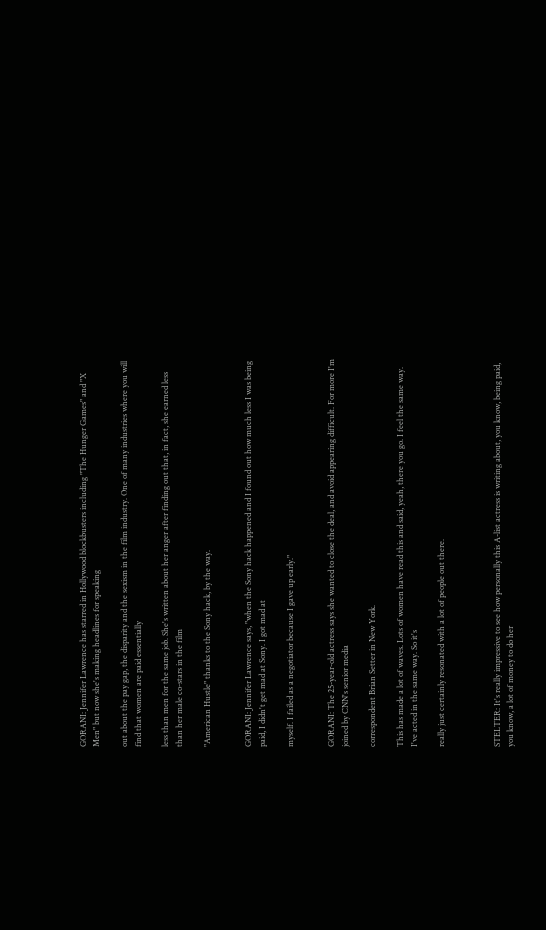GORANI: Jennifer Lawrence has starred in Hollywood blockbusters including "The Hunger Games" and "X Men" but now she's making headlines for speaking

out about the pay gap, the disparity and the sexism in the film industry. One of many industries where you will find that women are paid essentially

less than men for the same job. She's written about her anger after finding out that, in fact, she earned less than her male co-stars in the film

"American Hustle" thanks to the Sony hack, by the way.


GORANI: Jennifer Lawrence says, "when the Sony hack happened and I found out how much less I was being paid, I didn't get mad at Sony. I got mad at

myself. I failed as a negotiator because I gave up early."


GORANI: The 25-year-old actress says she wanted to close the deal, and avoid appearing difficult. For more I'm joined by CNN's senior media

correspondent Brian Setter in New York.

This has made a lot of waves. Lots of women have read this and said, yeah, there you go. I feel the same way. I've acted in the same way. So it's

really just certainly resonated with a lot of people out there.



STELTER: It's really impressive to see how personally this A-list actress is writing about, you know, being paid, you know, a lot of money to do her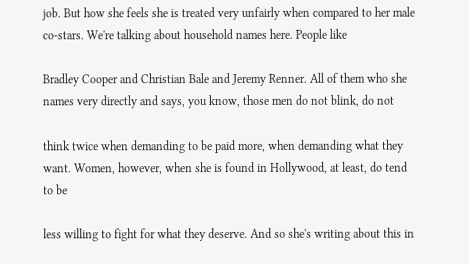job. But how she feels she is treated very unfairly when compared to her male co-stars. We're talking about household names here. People like

Bradley Cooper and Christian Bale and Jeremy Renner. All of them who she names very directly and says, you know, those men do not blink, do not

think twice when demanding to be paid more, when demanding what they want. Women, however, when she is found in Hollywood, at least, do tend to be

less willing to fight for what they deserve. And so she's writing about this in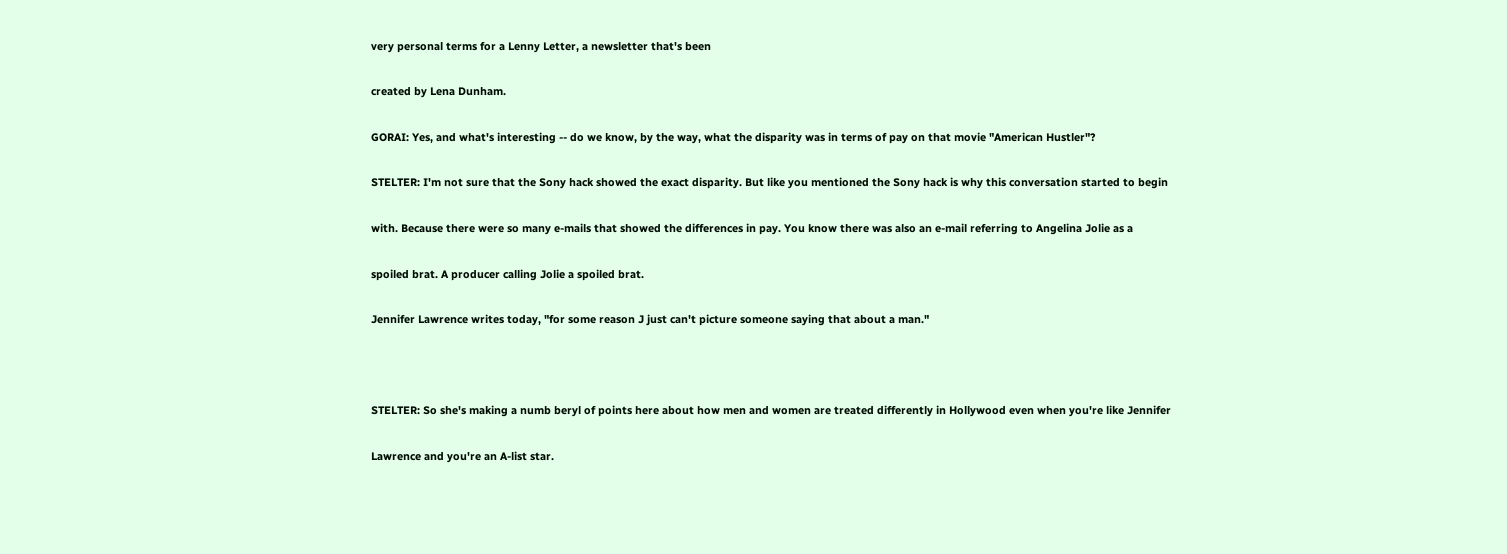very personal terms for a Lenny Letter, a newsletter that's been

created by Lena Dunham.

GORAI: Yes, and what's interesting -- do we know, by the way, what the disparity was in terms of pay on that movie "American Hustler"?

STELTER: I'm not sure that the Sony hack showed the exact disparity. But like you mentioned the Sony hack is why this conversation started to begin

with. Because there were so many e-mails that showed the differences in pay. You know there was also an e-mail referring to Angelina Jolie as a

spoiled brat. A producer calling Jolie a spoiled brat.

Jennifer Lawrence writes today, "for some reason J just can't picture someone saying that about a man."



STELTER: So she's making a numb beryl of points here about how men and women are treated differently in Hollywood even when you're like Jennifer

Lawrence and you're an A-list star.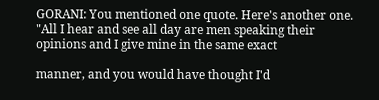GORANI: You mentioned one quote. Here's another one. "All I hear and see all day are men speaking their opinions and I give mine in the same exact

manner, and you would have thought I'd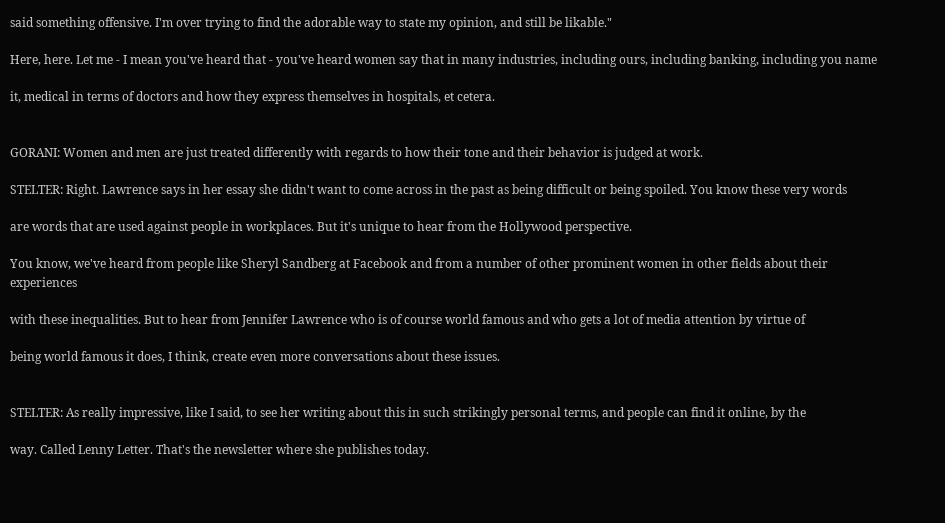said something offensive. I'm over trying to find the adorable way to state my opinion, and still be likable."

Here, here. Let me - I mean you've heard that - you've heard women say that in many industries, including ours, including banking, including you name

it, medical in terms of doctors and how they express themselves in hospitals, et cetera.


GORANI: Women and men are just treated differently with regards to how their tone and their behavior is judged at work.

STELTER: Right. Lawrence says in her essay she didn't want to come across in the past as being difficult or being spoiled. You know these very words

are words that are used against people in workplaces. But it's unique to hear from the Hollywood perspective.

You know, we've heard from people like Sheryl Sandberg at Facebook and from a number of other prominent women in other fields about their experiences

with these inequalities. But to hear from Jennifer Lawrence who is of course world famous and who gets a lot of media attention by virtue of

being world famous it does, I think, create even more conversations about these issues.


STELTER: As really impressive, like I said, to see her writing about this in such strikingly personal terms, and people can find it online, by the

way. Called Lenny Letter. That's the newsletter where she publishes today.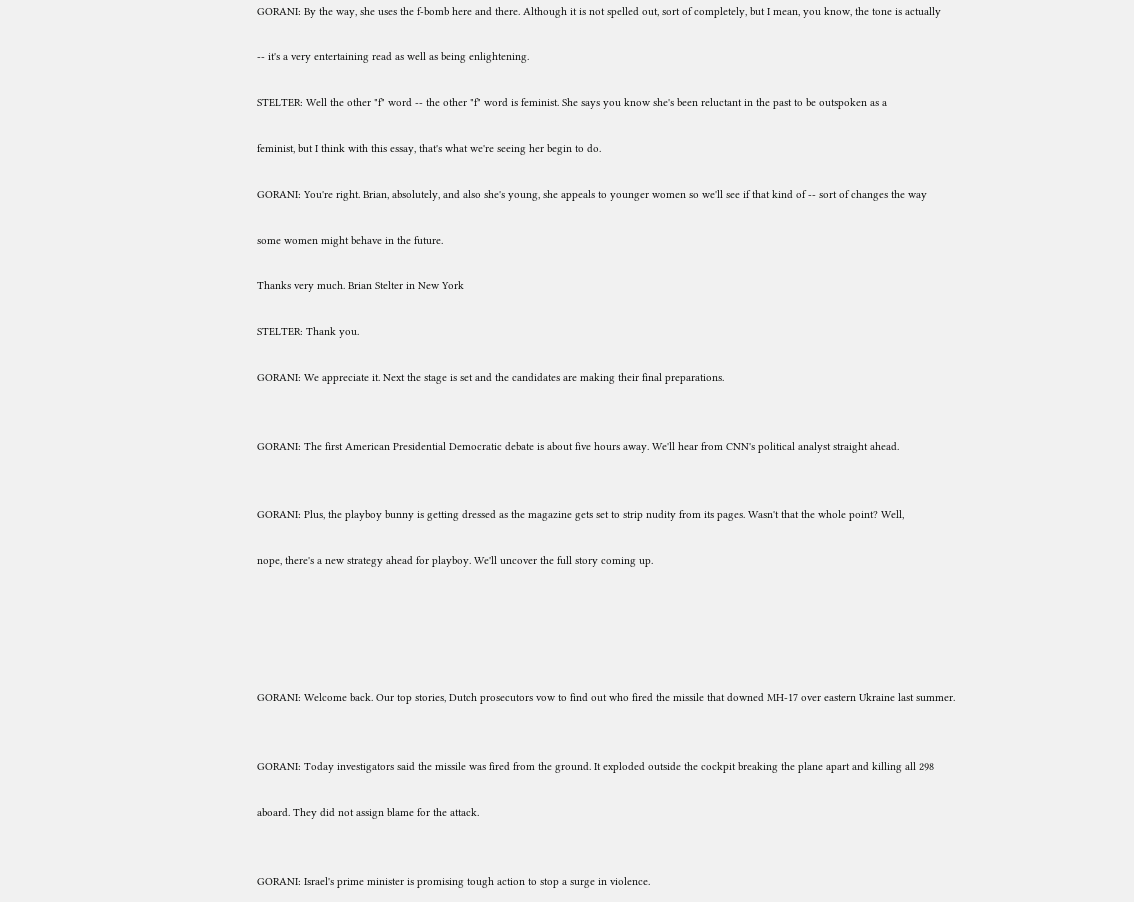GORANI: By the way, she uses the f-bomb here and there. Although it is not spelled out, sort of completely, but I mean, you know, the tone is actually

-- it's a very entertaining read as well as being enlightening.

STELTER: Well the other "f" word -- the other "f" word is feminist. She says you know she's been reluctant in the past to be outspoken as a

feminist, but I think with this essay, that's what we're seeing her begin to do.

GORANI: You're right. Brian, absolutely, and also she's young, she appeals to younger women so we'll see if that kind of -- sort of changes the way

some women might behave in the future.

Thanks very much. Brian Stelter in New York

STELTER: Thank you.

GORANI: We appreciate it. Next the stage is set and the candidates are making their final preparations.


GORANI: The first American Presidential Democratic debate is about five hours away. We'll hear from CNN's political analyst straight ahead.


GORANI: Plus, the playboy bunny is getting dressed as the magazine gets set to strip nudity from its pages. Wasn't that the whole point? Well,

nope, there's a new strategy ahead for playboy. We'll uncover the full story coming up.





GORANI: Welcome back. Our top stories, Dutch prosecutors vow to find out who fired the missile that downed MH-17 over eastern Ukraine last summer.


GORANI: Today investigators said the missile was fired from the ground. It exploded outside the cockpit breaking the plane apart and killing all 298

aboard. They did not assign blame for the attack.


GORANI: Israel's prime minister is promising tough action to stop a surge in violence.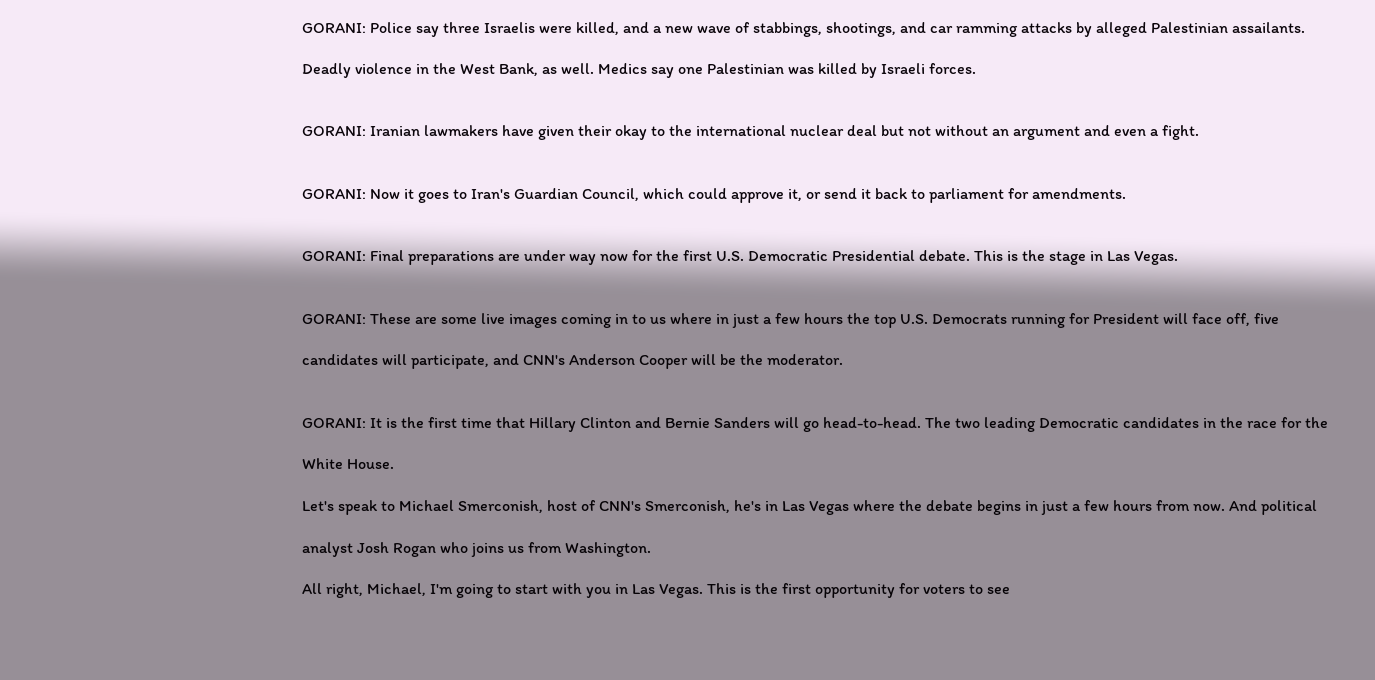GORANI: Police say three Israelis were killed, and a new wave of stabbings, shootings, and car ramming attacks by alleged Palestinian assailants.

Deadly violence in the West Bank, as well. Medics say one Palestinian was killed by Israeli forces.


GORANI: Iranian lawmakers have given their okay to the international nuclear deal but not without an argument and even a fight.


GORANI: Now it goes to Iran's Guardian Council, which could approve it, or send it back to parliament for amendments.


GORANI: Final preparations are under way now for the first U.S. Democratic Presidential debate. This is the stage in Las Vegas.


GORANI: These are some live images coming in to us where in just a few hours the top U.S. Democrats running for President will face off, five

candidates will participate, and CNN's Anderson Cooper will be the moderator.


GORANI: It is the first time that Hillary Clinton and Bernie Sanders will go head-to-head. The two leading Democratic candidates in the race for the

White House.

Let's speak to Michael Smerconish, host of CNN's Smerconish, he's in Las Vegas where the debate begins in just a few hours from now. And political

analyst Josh Rogan who joins us from Washington.

All right, Michael, I'm going to start with you in Las Vegas. This is the first opportunity for voters to see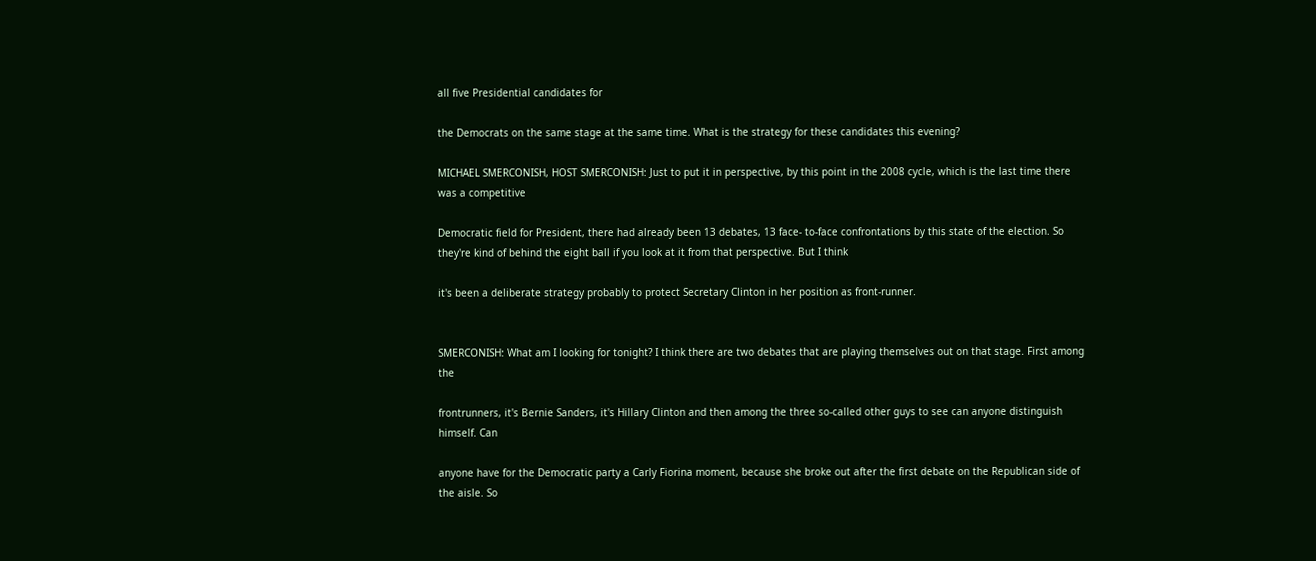all five Presidential candidates for

the Democrats on the same stage at the same time. What is the strategy for these candidates this evening?

MICHAEL SMERCONISH, HOST SMERCONISH: Just to put it in perspective, by this point in the 2008 cycle, which is the last time there was a competitive

Democratic field for President, there had already been 13 debates, 13 face- to-face confrontations by this state of the election. So they're kind of behind the eight ball if you look at it from that perspective. But I think

it's been a deliberate strategy probably to protect Secretary Clinton in her position as front-runner.


SMERCONISH: What am I looking for tonight? I think there are two debates that are playing themselves out on that stage. First among the

frontrunners, it's Bernie Sanders, it's Hillary Clinton and then among the three so-called other guys to see can anyone distinguish himself. Can

anyone have for the Democratic party a Carly Fiorina moment, because she broke out after the first debate on the Republican side of the aisle. So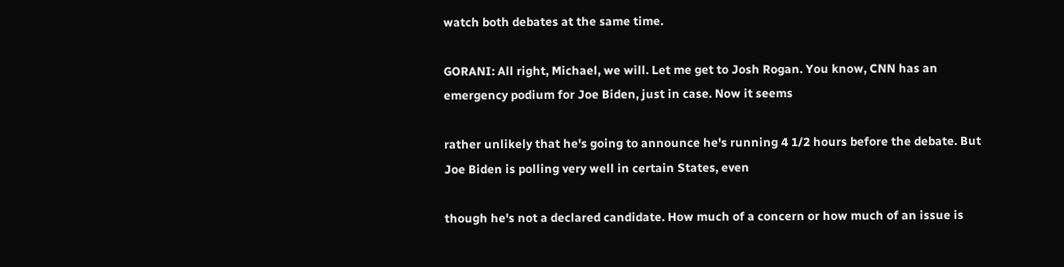watch both debates at the same time.

GORANI: All right, Michael, we will. Let me get to Josh Rogan. You know, CNN has an emergency podium for Joe Biden, just in case. Now it seems

rather unlikely that he's going to announce he's running 4 1/2 hours before the debate. But Joe Biden is polling very well in certain States, even

though he's not a declared candidate. How much of a concern or how much of an issue is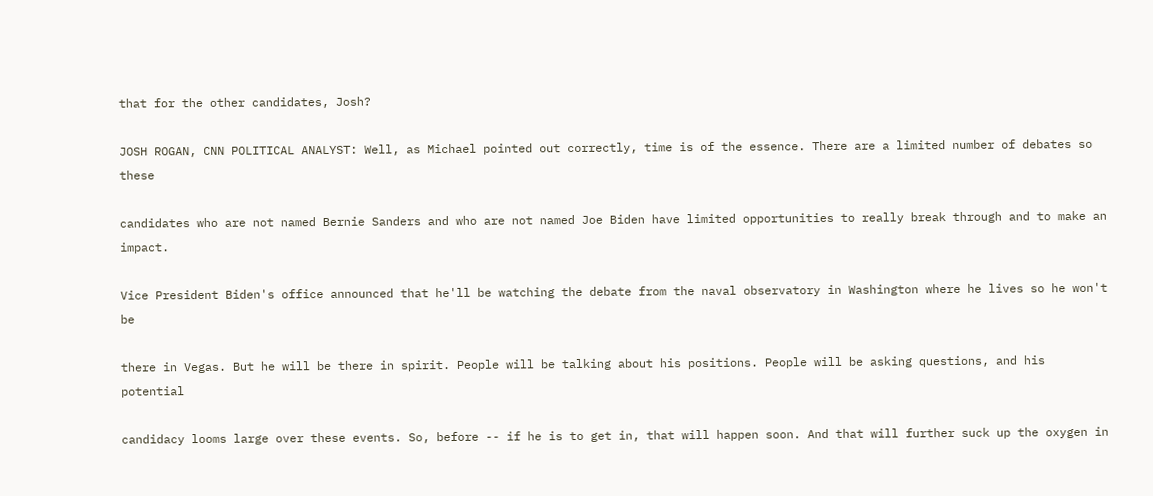that for the other candidates, Josh?

JOSH ROGAN, CNN POLITICAL ANALYST: Well, as Michael pointed out correctly, time is of the essence. There are a limited number of debates so these

candidates who are not named Bernie Sanders and who are not named Joe Biden have limited opportunities to really break through and to make an impact.

Vice President Biden's office announced that he'll be watching the debate from the naval observatory in Washington where he lives so he won't be

there in Vegas. But he will be there in spirit. People will be talking about his positions. People will be asking questions, and his potential

candidacy looms large over these events. So, before -- if he is to get in, that will happen soon. And that will further suck up the oxygen in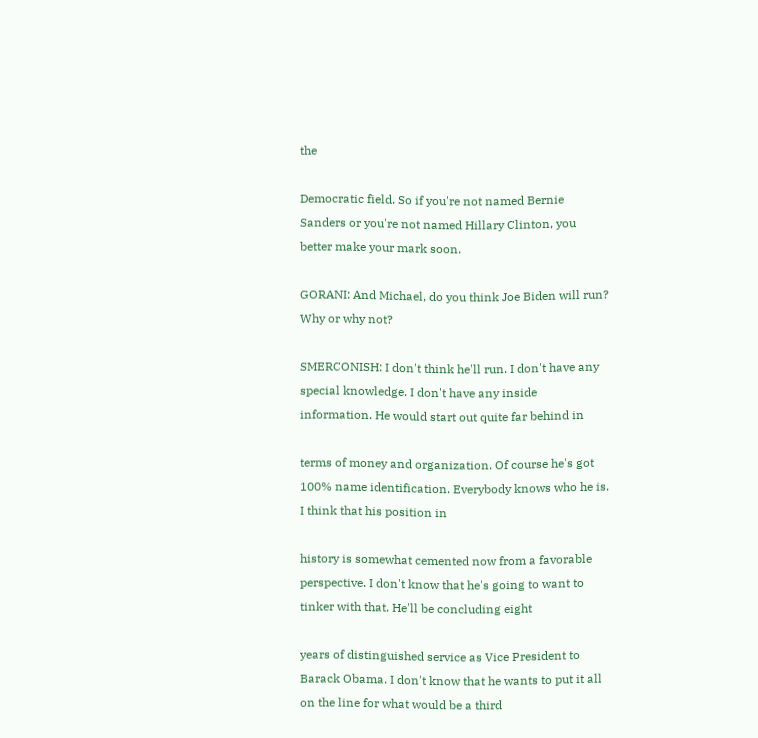the

Democratic field. So if you're not named Bernie Sanders or you're not named Hillary Clinton, you better make your mark soon.

GORANI: And Michael, do you think Joe Biden will run? Why or why not?

SMERCONISH: I don't think he'll run. I don't have any special knowledge. I don't have any inside information. He would start out quite far behind in

terms of money and organization. Of course he's got 100% name identification. Everybody knows who he is. I think that his position in

history is somewhat cemented now from a favorable perspective. I don't know that he's going to want to tinker with that. He'll be concluding eight

years of distinguished service as Vice President to Barack Obama. I don't know that he wants to put it all on the line for what would be a third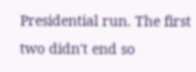Presidential run. The first two didn't end so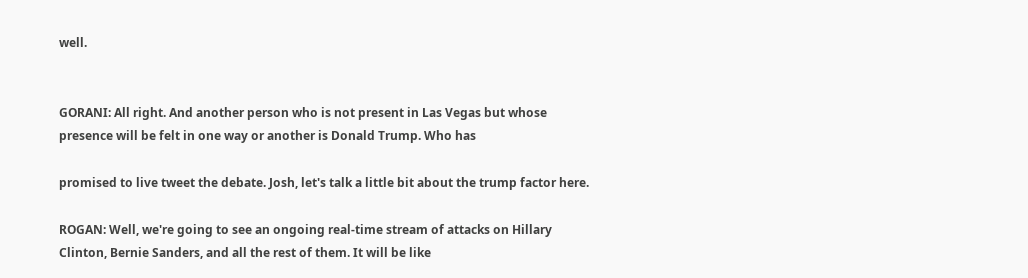well.


GORANI: All right. And another person who is not present in Las Vegas but whose presence will be felt in one way or another is Donald Trump. Who has

promised to live tweet the debate. Josh, let's talk a little bit about the trump factor here.

ROGAN: Well, we're going to see an ongoing real-time stream of attacks on Hillary Clinton, Bernie Sanders, and all the rest of them. It will be like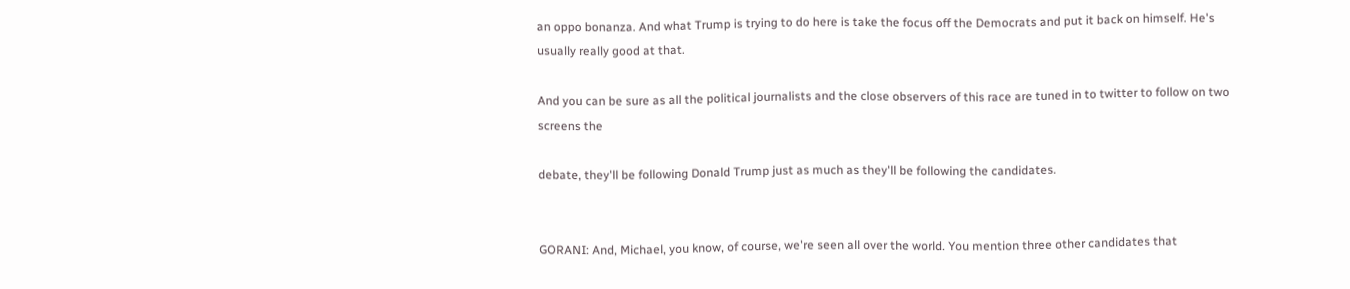an oppo bonanza. And what Trump is trying to do here is take the focus off the Democrats and put it back on himself. He's usually really good at that.

And you can be sure as all the political journalists and the close observers of this race are tuned in to twitter to follow on two screens the

debate, they'll be following Donald Trump just as much as they'll be following the candidates.


GORANI: And, Michael, you know, of course, we're seen all over the world. You mention three other candidates that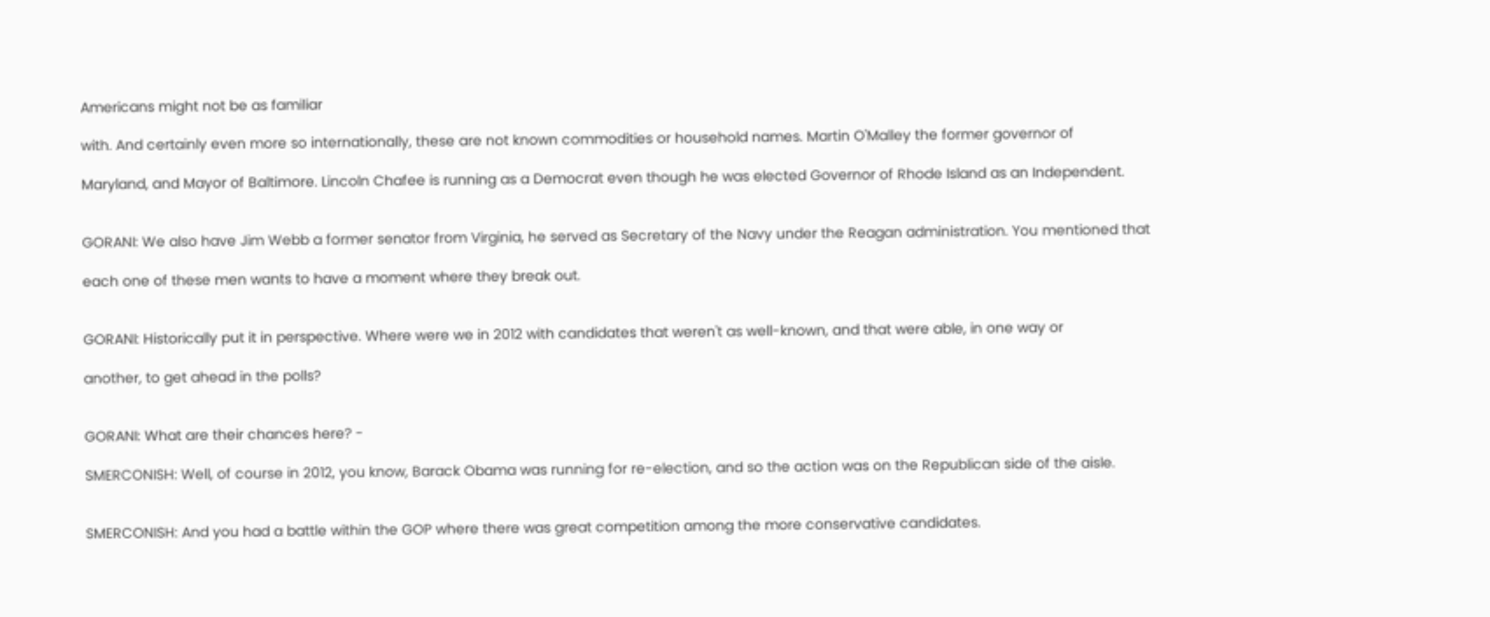Americans might not be as familiar

with. And certainly even more so internationally, these are not known commodities or household names. Martin O'Malley the former governor of

Maryland, and Mayor of Baltimore. Lincoln Chafee is running as a Democrat even though he was elected Governor of Rhode Island as an Independent.


GORANI: We also have Jim Webb a former senator from Virginia, he served as Secretary of the Navy under the Reagan administration. You mentioned that

each one of these men wants to have a moment where they break out.


GORANI: Historically put it in perspective. Where were we in 2012 with candidates that weren't as well-known, and that were able, in one way or

another, to get ahead in the polls?


GORANI: What are their chances here? -

SMERCONISH: Well, of course in 2012, you know, Barack Obama was running for re-election, and so the action was on the Republican side of the aisle.


SMERCONISH: And you had a battle within the GOP where there was great competition among the more conservative candidates.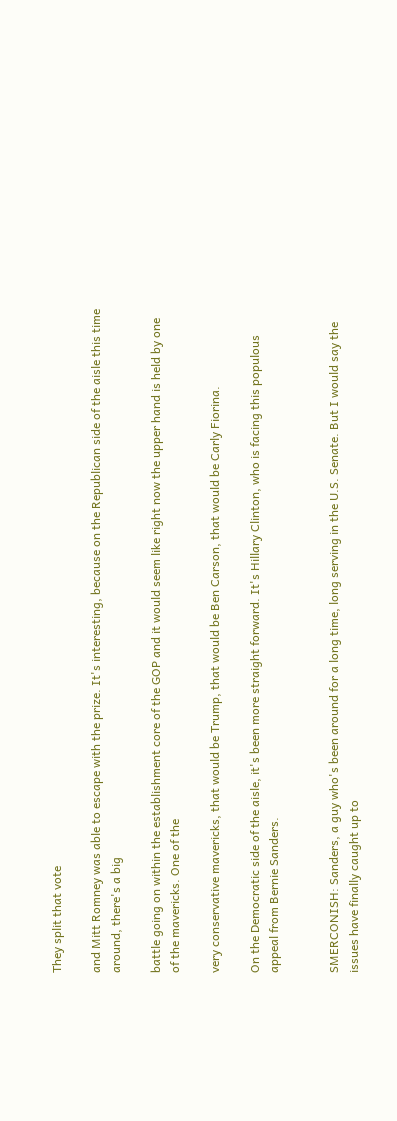They split that vote

and Mitt Romney was able to escape with the prize. It's interesting, because on the Republican side of the aisle this time around, there's a big

battle going on within the establishment core of the GOP and it would seem like right now the upper hand is held by one of the mavericks. One of the

very conservative mavericks, that would be Trump, that would be Ben Carson, that would be Carly Fiorina.

On the Democratic side of the aisle, it's been more straight forward. It's Hillary Clinton, who is facing this populous appeal from Bernie Sanders.


SMERCONISH: Sanders, a guy who's been around for a long time, long serving in the U.S. Senate. But I would say the issues have finally caught up to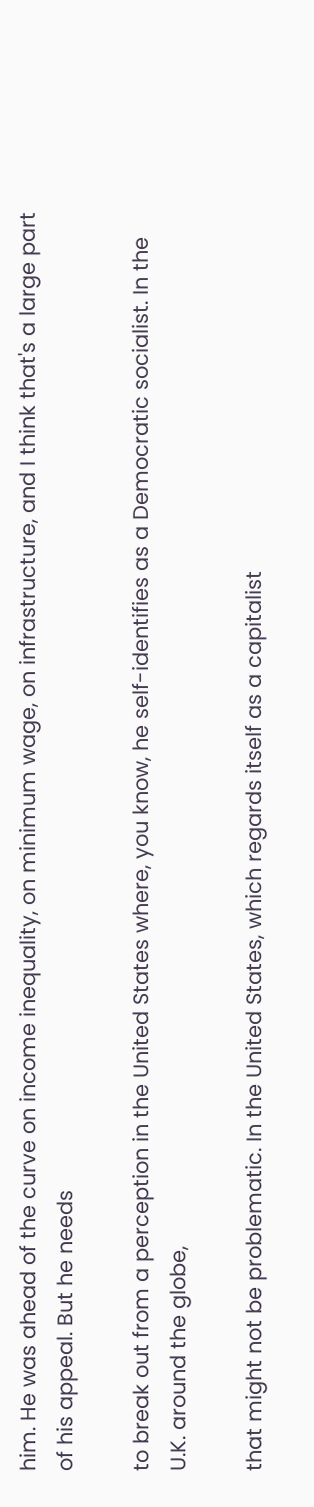him. He was ahead of the curve on income inequality, on minimum wage, on infrastructure, and I think that's a large part of his appeal. But he needs

to break out from a perception in the United States where, you know, he self-identifies as a Democratic socialist. In the U.K. around the globe,

that might not be problematic. In the United States, which regards itself as a capitalist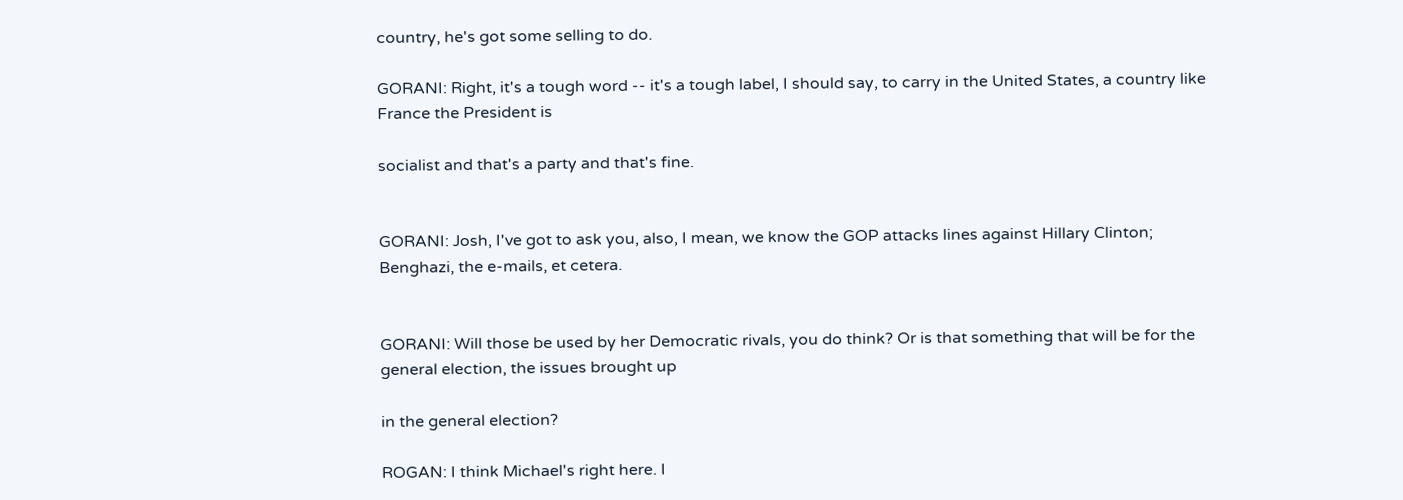country, he's got some selling to do.

GORANI: Right, it's a tough word -- it's a tough label, I should say, to carry in the United States, a country like France the President is

socialist and that's a party and that's fine.


GORANI: Josh, I've got to ask you, also, I mean, we know the GOP attacks lines against Hillary Clinton; Benghazi, the e-mails, et cetera.


GORANI: Will those be used by her Democratic rivals, you do think? Or is that something that will be for the general election, the issues brought up

in the general election?

ROGAN: I think Michael's right here. I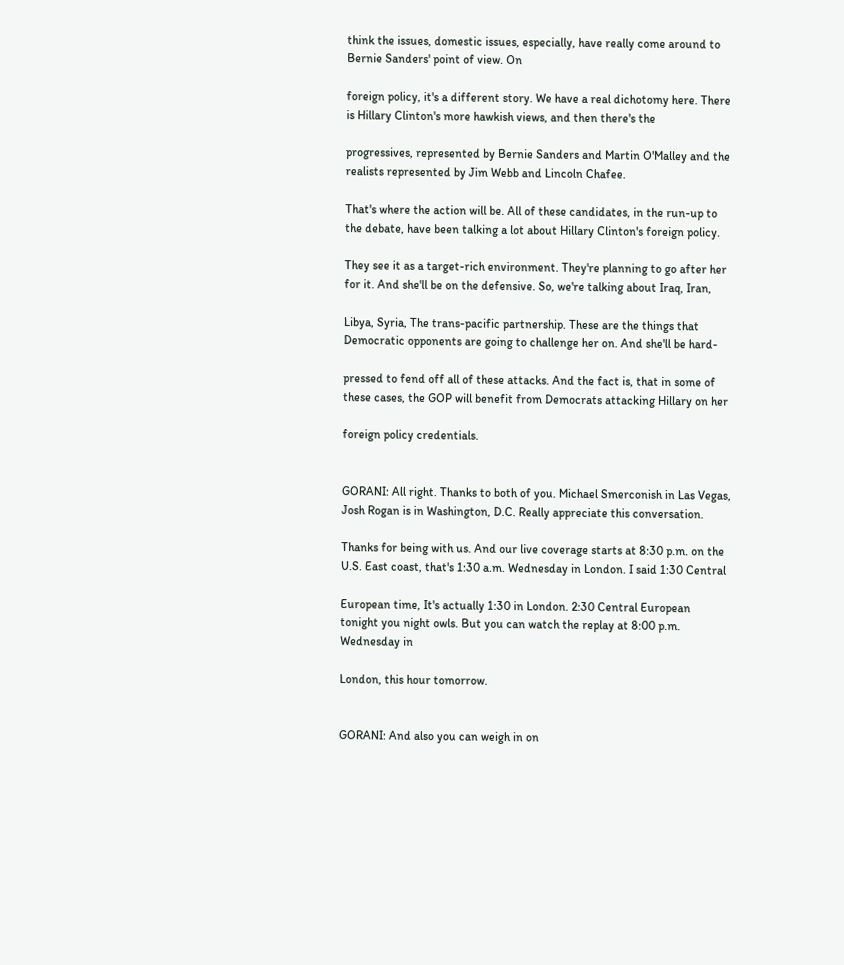think the issues, domestic issues, especially, have really come around to Bernie Sanders' point of view. On

foreign policy, it's a different story. We have a real dichotomy here. There is Hillary Clinton's more hawkish views, and then there's the

progressives, represented by Bernie Sanders and Martin O'Malley and the realists represented by Jim Webb and Lincoln Chafee.

That's where the action will be. All of these candidates, in the run-up to the debate, have been talking a lot about Hillary Clinton's foreign policy.

They see it as a target-rich environment. They're planning to go after her for it. And she'll be on the defensive. So, we're talking about Iraq, Iran,

Libya, Syria, The trans-pacific partnership. These are the things that Democratic opponents are going to challenge her on. And she'll be hard-

pressed to fend off all of these attacks. And the fact is, that in some of these cases, the GOP will benefit from Democrats attacking Hillary on her

foreign policy credentials.


GORANI: All right. Thanks to both of you. Michael Smerconish in Las Vegas, Josh Rogan is in Washington, D.C. Really appreciate this conversation.

Thanks for being with us. And our live coverage starts at 8:30 p.m. on the U.S. East coast, that's 1:30 a.m. Wednesday in London. I said 1:30 Central

European time, It's actually 1:30 in London. 2:30 Central European tonight you night owls. But you can watch the replay at 8:00 p.m. Wednesday in

London, this hour tomorrow.


GORANI: And also you can weigh in on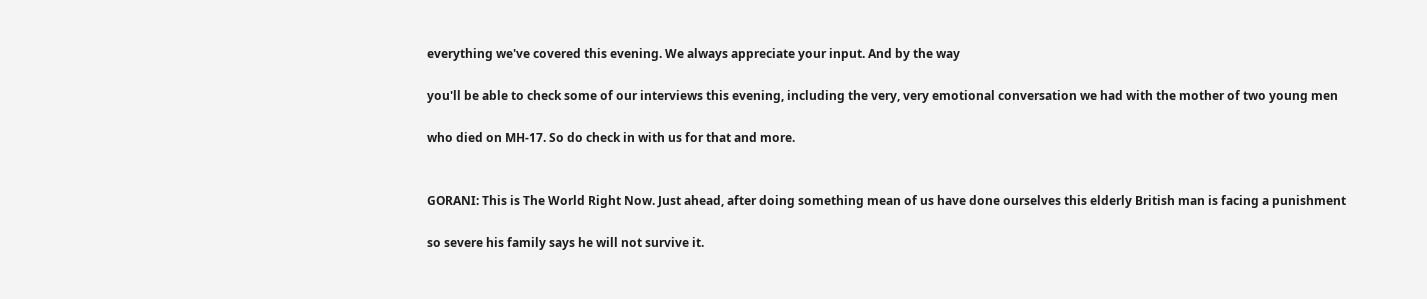everything we've covered this evening. We always appreciate your input. And by the way

you'll be able to check some of our interviews this evening, including the very, very emotional conversation we had with the mother of two young men

who died on MH-17. So do check in with us for that and more.


GORANI: This is The World Right Now. Just ahead, after doing something mean of us have done ourselves this elderly British man is facing a punishment

so severe his family says he will not survive it.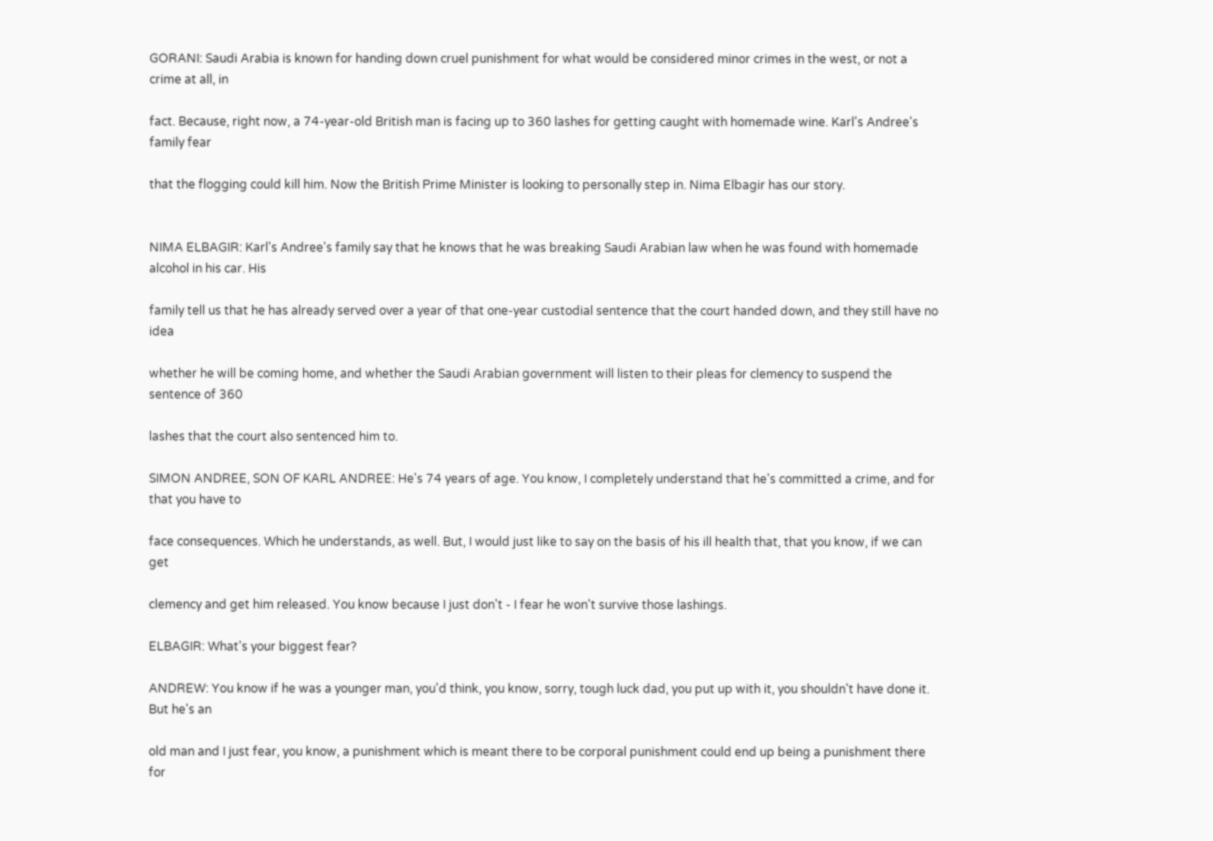GORANI: Saudi Arabia is known for handing down cruel punishment for what would be considered minor crimes in the west, or not a crime at all, in

fact. Because, right now, a 74-year-old British man is facing up to 360 lashes for getting caught with homemade wine. Karl's Andree's family fear

that the flogging could kill him. Now the British Prime Minister is looking to personally step in. Nima Elbagir has our story.


NIMA ELBAGIR: Karl's Andree's family say that he knows that he was breaking Saudi Arabian law when he was found with homemade alcohol in his car. His

family tell us that he has already served over a year of that one-year custodial sentence that the court handed down, and they still have no idea

whether he will be coming home, and whether the Saudi Arabian government will listen to their pleas for clemency to suspend the sentence of 360

lashes that the court also sentenced him to.

SIMON ANDREE, SON OF KARL ANDREE: He's 74 years of age. You know, I completely understand that he's committed a crime, and for that you have to

face consequences. Which he understands, as well. But, I would just like to say on the basis of his ill health that, that you know, if we can get

clemency and get him released. You know because I just don't - I fear he won't survive those lashings.

ELBAGIR: What's your biggest fear?

ANDREW: You know if he was a younger man, you'd think, you know, sorry, tough luck dad, you put up with it, you shouldn't have done it. But he's an

old man and I just fear, you know, a punishment which is meant there to be corporal punishment could end up being a punishment there for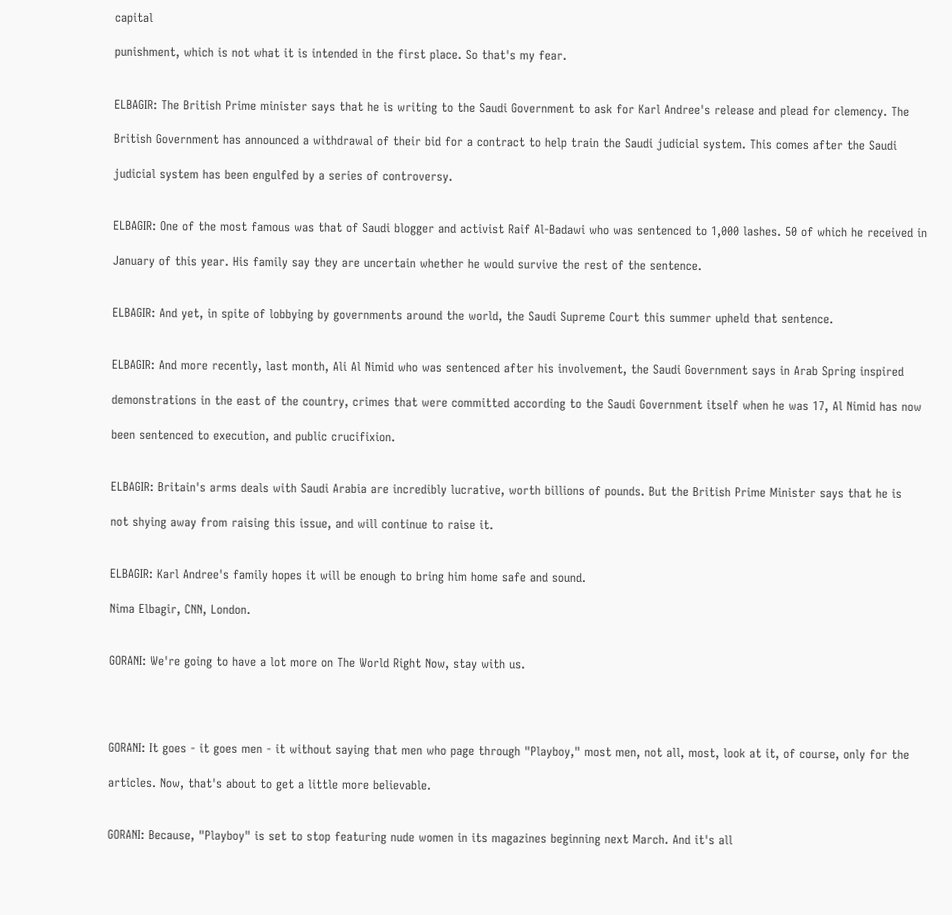capital

punishment, which is not what it is intended in the first place. So that's my fear.


ELBAGIR: The British Prime minister says that he is writing to the Saudi Government to ask for Karl Andree's release and plead for clemency. The

British Government has announced a withdrawal of their bid for a contract to help train the Saudi judicial system. This comes after the Saudi

judicial system has been engulfed by a series of controversy.


ELBAGIR: One of the most famous was that of Saudi blogger and activist Raif Al-Badawi who was sentenced to 1,000 lashes. 50 of which he received in

January of this year. His family say they are uncertain whether he would survive the rest of the sentence.


ELBAGIR: And yet, in spite of lobbying by governments around the world, the Saudi Supreme Court this summer upheld that sentence.


ELBAGIR: And more recently, last month, Ali Al Nimid who was sentenced after his involvement, the Saudi Government says in Arab Spring inspired

demonstrations in the east of the country, crimes that were committed according to the Saudi Government itself when he was 17, Al Nimid has now

been sentenced to execution, and public crucifixion.


ELBAGIR: Britain's arms deals with Saudi Arabia are incredibly lucrative, worth billions of pounds. But the British Prime Minister says that he is

not shying away from raising this issue, and will continue to raise it.


ELBAGIR: Karl Andree's family hopes it will be enough to bring him home safe and sound.

Nima Elbagir, CNN, London.


GORANI: We're going to have a lot more on The World Right Now, stay with us.




GORANI: It goes - it goes men - it without saying that men who page through "Playboy," most men, not all, most, look at it, of course, only for the

articles. Now, that's about to get a little more believable.


GORANI: Because, "Playboy" is set to stop featuring nude women in its magazines beginning next March. And it's all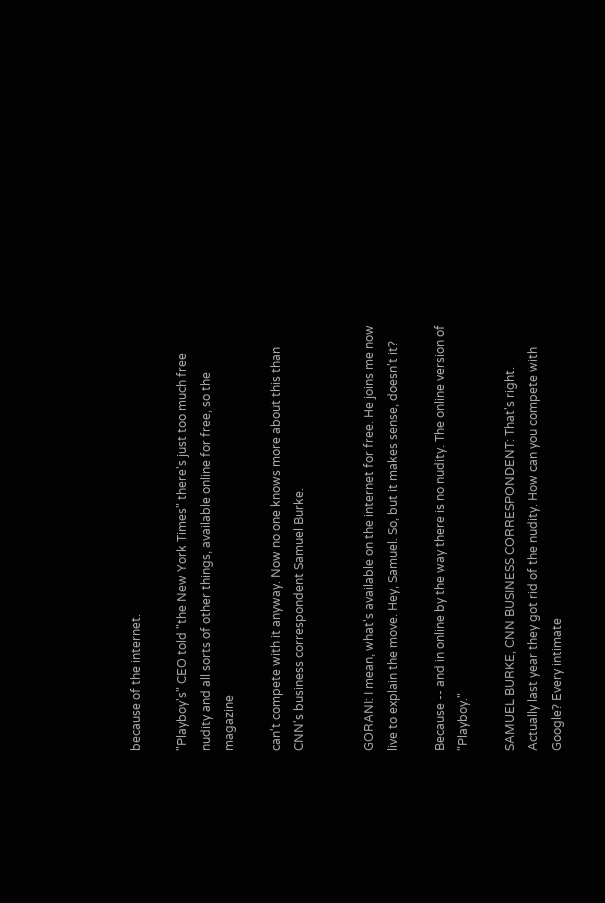because of the internet.

"Playboy's" CEO told "the New York Times" there's just too much free nudity and all sorts of other things, available online for free, so the magazine

can't compete with it anyway. Now no one knows more about this than CNN's business correspondent Samuel Burke.


GORANI: I mean, what's available on the internet for free. He joins me now live to explain the move. Hey, Samuel. So, but it makes sense, doesn't it?

Because -- and in online by the way there is no nudity. The online version of "Playboy."

SAMUEL BURKE, CNN BUSINESS CORRESPONDENT: That's right. Actually last year they got rid of the nudity. How can you compete with Google? Every intimate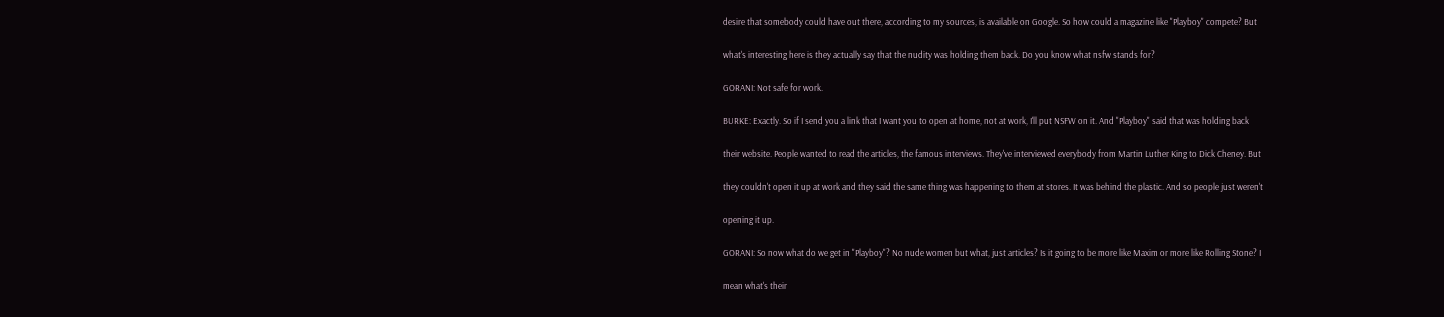desire that somebody could have out there, according to my sources, is available on Google. So how could a magazine like "Playboy" compete? But

what's interesting here is they actually say that the nudity was holding them back. Do you know what nsfw stands for?

GORANI: Not safe for work.

BURKE: Exactly. So if I send you a link that I want you to open at home, not at work, I'll put NSFW on it. And "Playboy" said that was holding back

their website. People wanted to read the articles, the famous interviews. They've interviewed everybody from Martin Luther King to Dick Cheney. But

they couldn't open it up at work and they said the same thing was happening to them at stores. It was behind the plastic. And so people just weren't

opening it up.

GORANI: So now what do we get in "Playboy"? No nude women but what, just articles? Is it going to be more like Maxim or more like Rolling Stone? I

mean what's their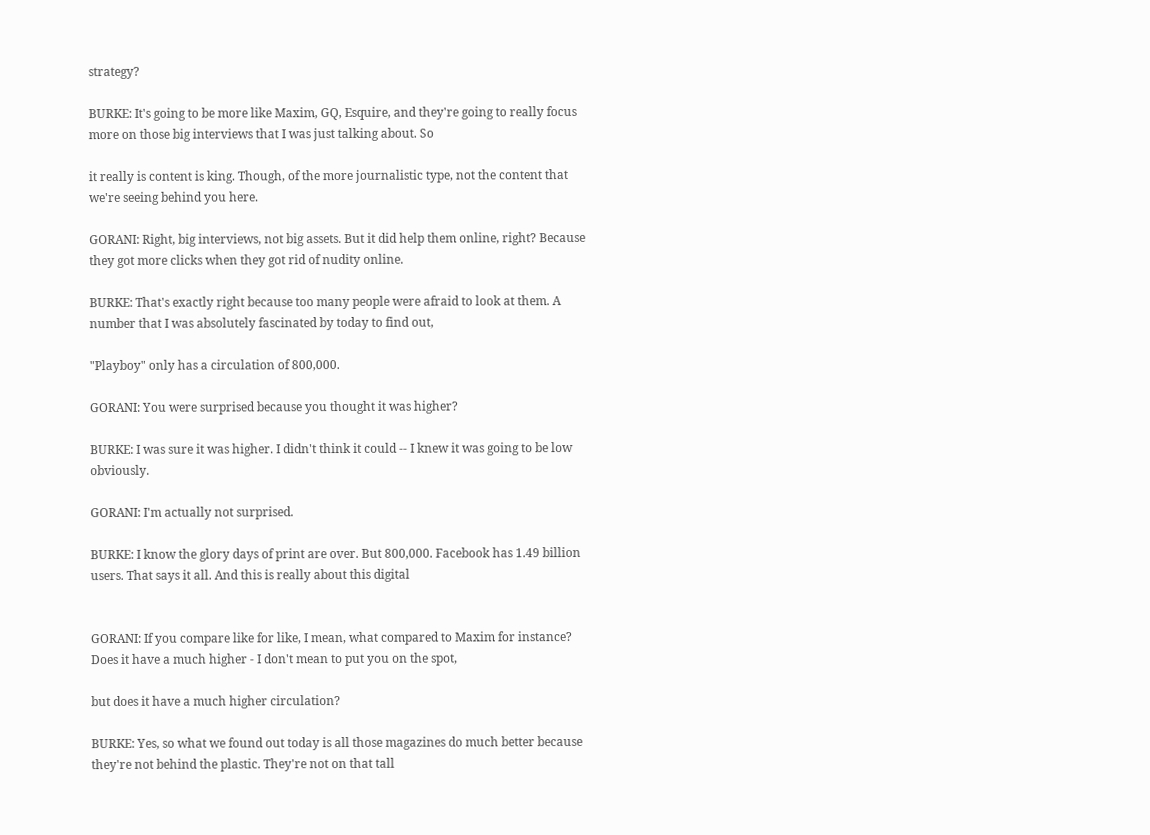strategy?

BURKE: It's going to be more like Maxim, GQ, Esquire, and they're going to really focus more on those big interviews that I was just talking about. So

it really is content is king. Though, of the more journalistic type, not the content that we're seeing behind you here.

GORANI: Right, big interviews, not big assets. But it did help them online, right? Because they got more clicks when they got rid of nudity online.

BURKE: That's exactly right because too many people were afraid to look at them. A number that I was absolutely fascinated by today to find out,

"Playboy" only has a circulation of 800,000.

GORANI: You were surprised because you thought it was higher?

BURKE: I was sure it was higher. I didn't think it could -- I knew it was going to be low obviously.

GORANI: I'm actually not surprised.

BURKE: I know the glory days of print are over. But 800,000. Facebook has 1.49 billion users. That says it all. And this is really about this digital


GORANI: If you compare like for like, I mean, what compared to Maxim for instance? Does it have a much higher - I don't mean to put you on the spot,

but does it have a much higher circulation?

BURKE: Yes, so what we found out today is all those magazines do much better because they're not behind the plastic. They're not on that tall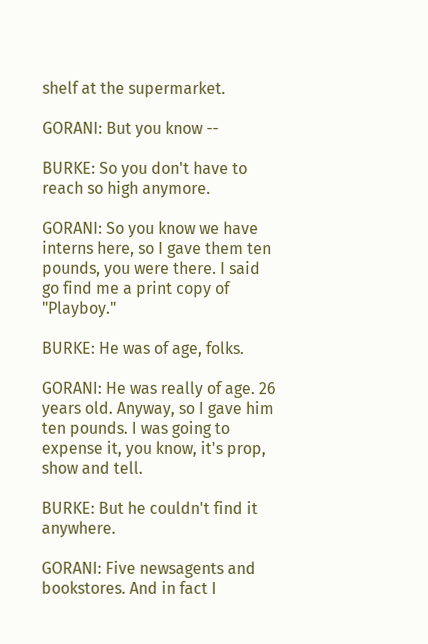shelf at the supermarket.

GORANI: But you know --

BURKE: So you don't have to reach so high anymore.

GORANI: So you know we have interns here, so I gave them ten pounds, you were there. I said go find me a print copy of "Playboy."

BURKE: He was of age, folks.

GORANI: He was really of age. 26 years old. Anyway, so I gave him ten pounds. I was going to expense it, you know, it's prop, show and tell.

BURKE: But he couldn't find it anywhere.

GORANI: Five newsagents and bookstores. And in fact I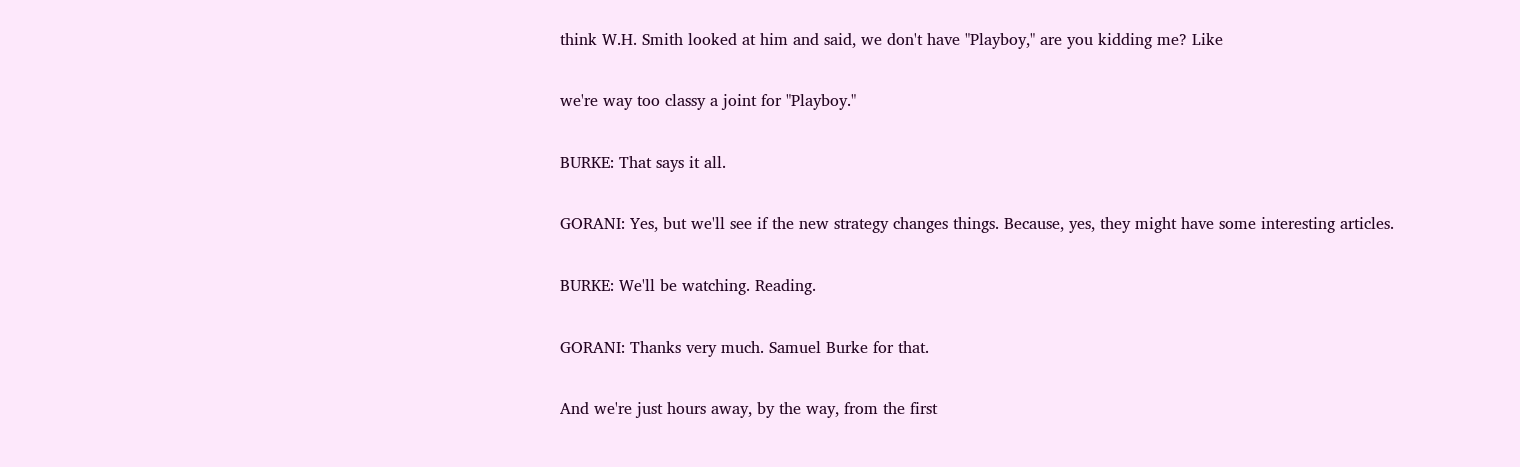think W.H. Smith looked at him and said, we don't have "Playboy," are you kidding me? Like

we're way too classy a joint for "Playboy."

BURKE: That says it all.

GORANI: Yes, but we'll see if the new strategy changes things. Because, yes, they might have some interesting articles.

BURKE: We'll be watching. Reading.

GORANI: Thanks very much. Samuel Burke for that.

And we're just hours away, by the way, from the first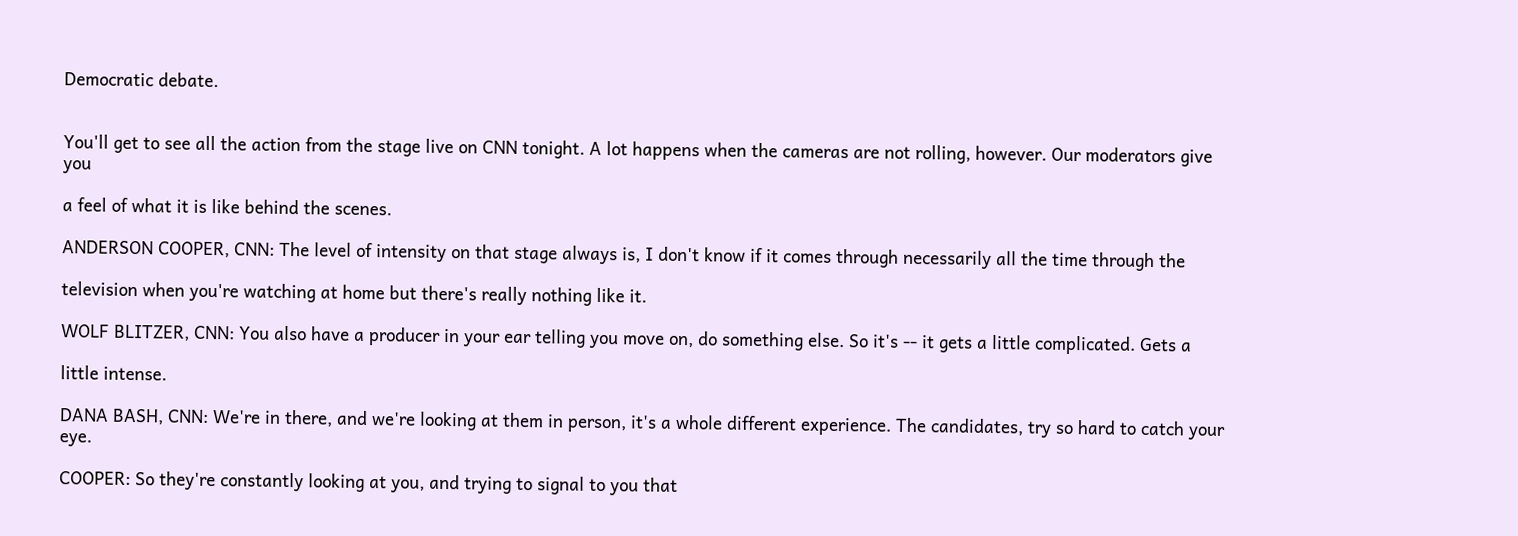Democratic debate.


You'll get to see all the action from the stage live on CNN tonight. A lot happens when the cameras are not rolling, however. Our moderators give you

a feel of what it is like behind the scenes.

ANDERSON COOPER, CNN: The level of intensity on that stage always is, I don't know if it comes through necessarily all the time through the

television when you're watching at home but there's really nothing like it.

WOLF BLITZER, CNN: You also have a producer in your ear telling you move on, do something else. So it's -- it gets a little complicated. Gets a

little intense.

DANA BASH, CNN: We're in there, and we're looking at them in person, it's a whole different experience. The candidates, try so hard to catch your eye.

COOPER: So they're constantly looking at you, and trying to signal to you that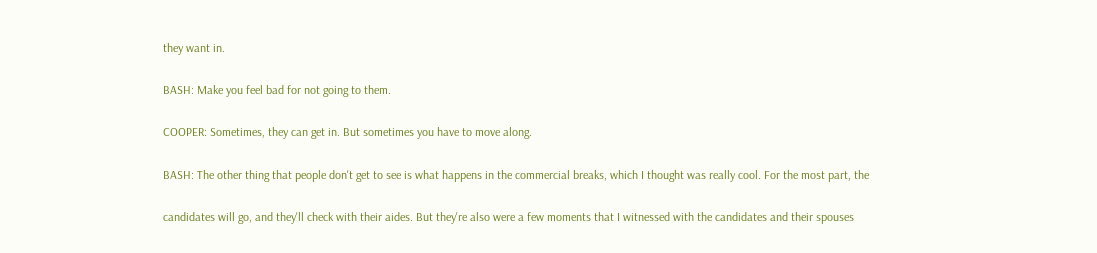they want in.

BASH: Make you feel bad for not going to them.

COOPER: Sometimes, they can get in. But sometimes you have to move along.

BASH: The other thing that people don't get to see is what happens in the commercial breaks, which I thought was really cool. For the most part, the

candidates will go, and they'll check with their aides. But they're also were a few moments that I witnessed with the candidates and their spouses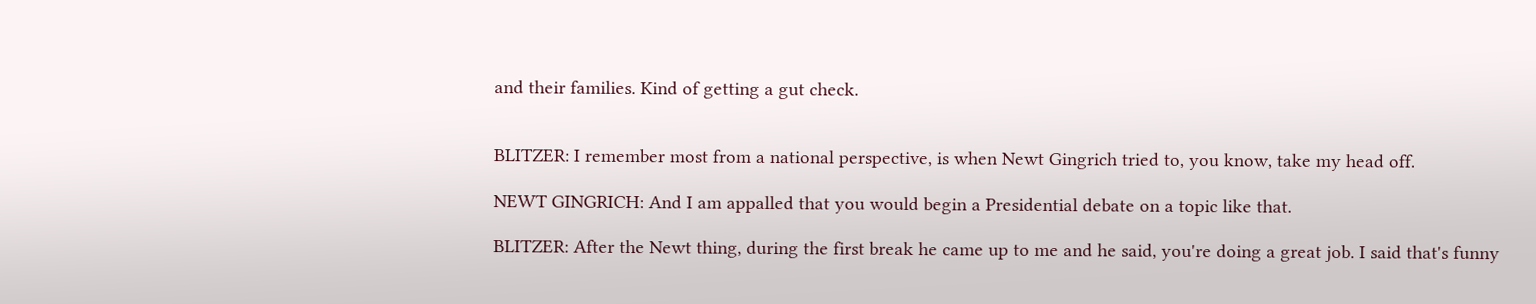and their families. Kind of getting a gut check.


BLITZER: I remember most from a national perspective, is when Newt Gingrich tried to, you know, take my head off.

NEWT GINGRICH: And I am appalled that you would begin a Presidential debate on a topic like that.

BLITZER: After the Newt thing, during the first break he came up to me and he said, you're doing a great job. I said that's funny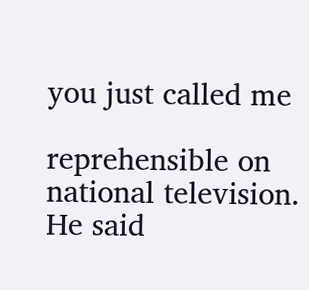you just called me

reprehensible on national television. He said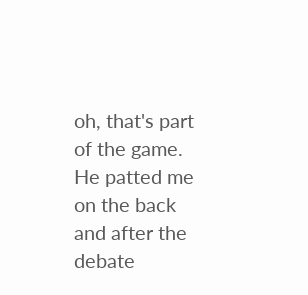oh, that's part of the game. He patted me on the back and after the debate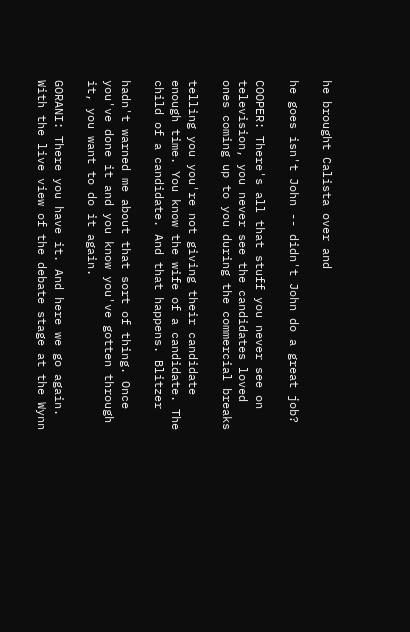he brought Calista over and

he goes isn't John -- didn't John do a great job?

COOPER: There's all that stuff you never see on television, you never see the candidates loved ones coming up to you during the commercial breaks

telling you you're not giving their candidate enough time. You know the wife of a candidate. The child of a candidate. And that happens. Blitzer

hadn't warned me about that sort of thing. Once you've done it and you know you've gotten through it, you want to do it again.

GORANI: There you have it. And here we go again. With the live view of the debate stage at the Wynn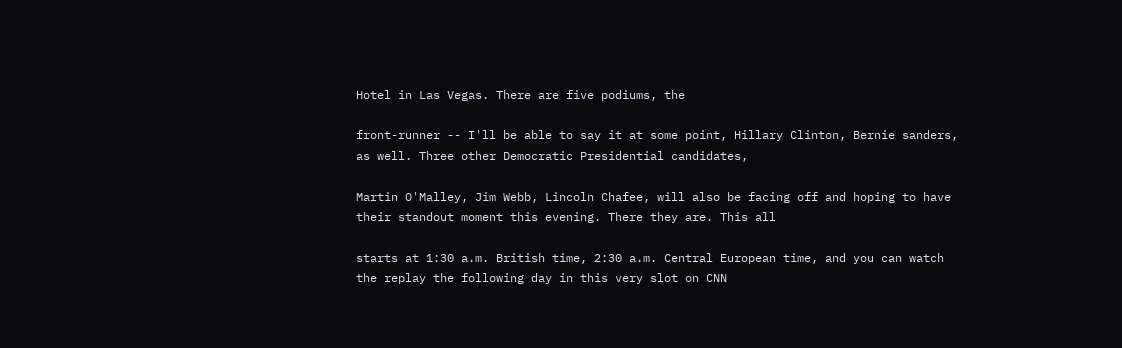Hotel in Las Vegas. There are five podiums, the

front-runner -- I'll be able to say it at some point, Hillary Clinton, Bernie sanders, as well. Three other Democratic Presidential candidates,

Martin O'Malley, Jim Webb, Lincoln Chafee, will also be facing off and hoping to have their standout moment this evening. There they are. This all

starts at 1:30 a.m. British time, 2:30 a.m. Central European time, and you can watch the replay the following day in this very slot on CNN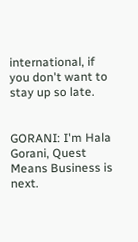international, if you don't want to stay up so late.


GORANI: I'm Hala Gorani, Quest Means Business is next.